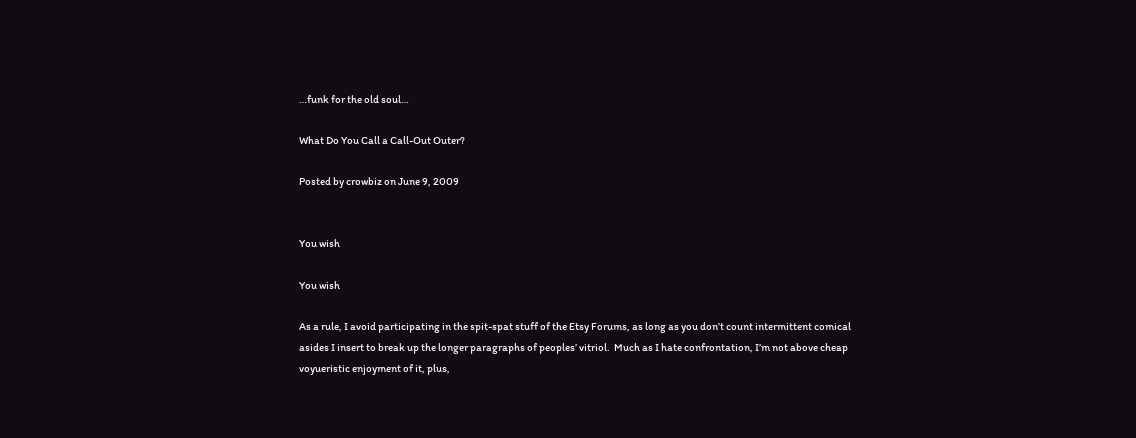…funk for the old soul…

What Do You Call a Call-Out Outer?

Posted by crowbiz on June 9, 2009


You wish

You wish

As a rule, I avoid participating in the spit-spat stuff of the Etsy Forums, as long as you don’t count intermittent comical asides I insert to break up the longer paragraphs of peoples’ vitriol.  Much as I hate confrontation, I’m not above cheap voyueristic enjoyment of it, plus,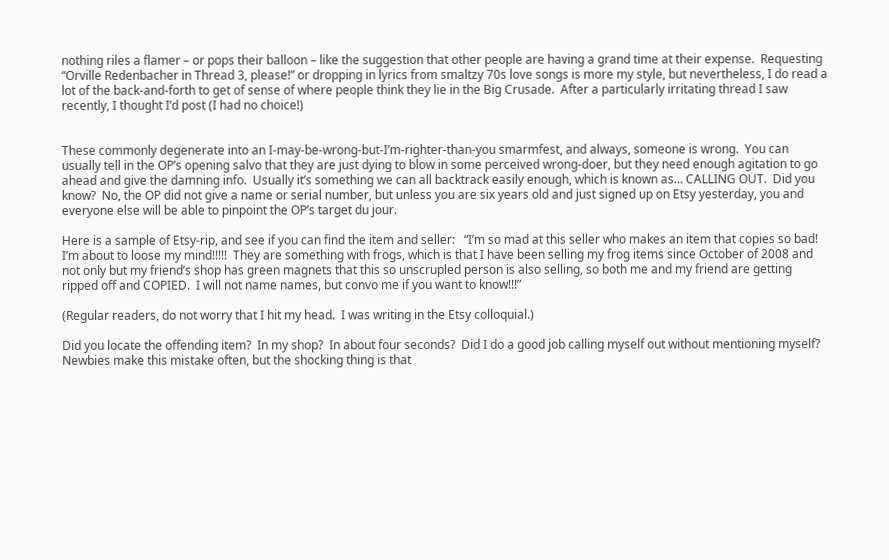nothing riles a flamer – or pops their balloon – like the suggestion that other people are having a grand time at their expense.  Requesting “Orville Redenbacher in Thread 3, please!” or dropping in lyrics from smaltzy 70s love songs is more my style, but nevertheless, I do read a lot of the back-and-forth to get of sense of where people think they lie in the Big Crusade.  After a particularly irritating thread I saw recently, I thought I’d post (I had no choice!)


These commonly degenerate into an I-may-be-wrong-but-I’m-righter-than-you smarmfest, and always, someone is wrong.  You can usually tell in the OP’s opening salvo that they are just dying to blow in some perceived wrong-doer, but they need enough agitation to go ahead and give the damning info.  Usually it’s something we can all backtrack easily enough, which is known as… CALLING OUT.  Did you know?  No, the OP did not give a name or serial number, but unless you are six years old and just signed up on Etsy yesterday, you and everyone else will be able to pinpoint the OP’s target du jour.

Here is a sample of Etsy-rip, and see if you can find the item and seller:   “I’m so mad at this seller who makes an item that copies so bad!  I’m about to loose my mind!!!!!  They are something with frogs, which is that I have been selling my frog items since October of 2008 and not only but my friend’s shop has green magnets that this so unscrupled person is also selling, so both me and my friend are getting ripped off and COPIED.  I will not name names, but convo me if you want to know!!!”

(Regular readers, do not worry that I hit my head.  I was writing in the Etsy colloquial.)

Did you locate the offending item?  In my shop?  In about four seconds?  Did I do a good job calling myself out without mentioning myself?  Newbies make this mistake often, but the shocking thing is that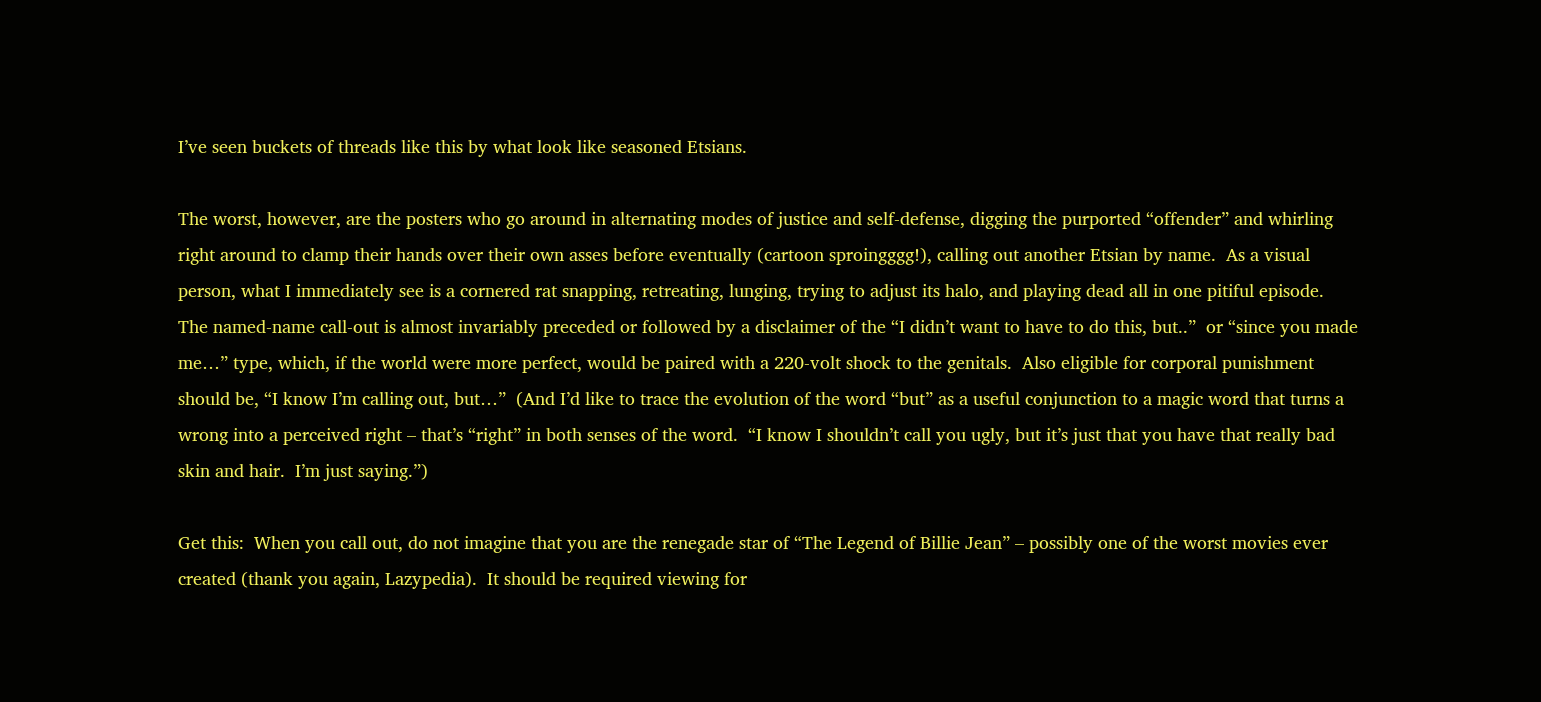I’ve seen buckets of threads like this by what look like seasoned Etsians.

The worst, however, are the posters who go around in alternating modes of justice and self-defense, digging the purported “offender” and whirling right around to clamp their hands over their own asses before eventually (cartoon sproingggg!), calling out another Etsian by name.  As a visual person, what I immediately see is a cornered rat snapping, retreating, lunging, trying to adjust its halo, and playing dead all in one pitiful episode.  The named-name call-out is almost invariably preceded or followed by a disclaimer of the “I didn’t want to have to do this, but..”  or “since you made me…” type, which, if the world were more perfect, would be paired with a 220-volt shock to the genitals.  Also eligible for corporal punishment should be, “I know I’m calling out, but…”  (And I’d like to trace the evolution of the word “but” as a useful conjunction to a magic word that turns a wrong into a perceived right – that’s “right” in both senses of the word.  “I know I shouldn’t call you ugly, but it’s just that you have that really bad skin and hair.  I’m just saying.”)

Get this:  When you call out, do not imagine that you are the renegade star of “The Legend of Billie Jean” – possibly one of the worst movies ever created (thank you again, Lazypedia).  It should be required viewing for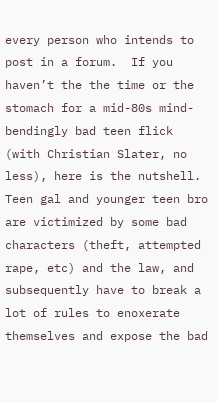every person who intends to post in a forum.  If you haven’t the the time or the stomach for a mid-80s mind-bendingly bad teen flick (with Christian Slater, no less), here is the nutshell.  Teen gal and younger teen bro are victimized by some bad characters (theft, attempted rape, etc) and the law, and subsequently have to break a lot of rules to enoxerate themselves and expose the bad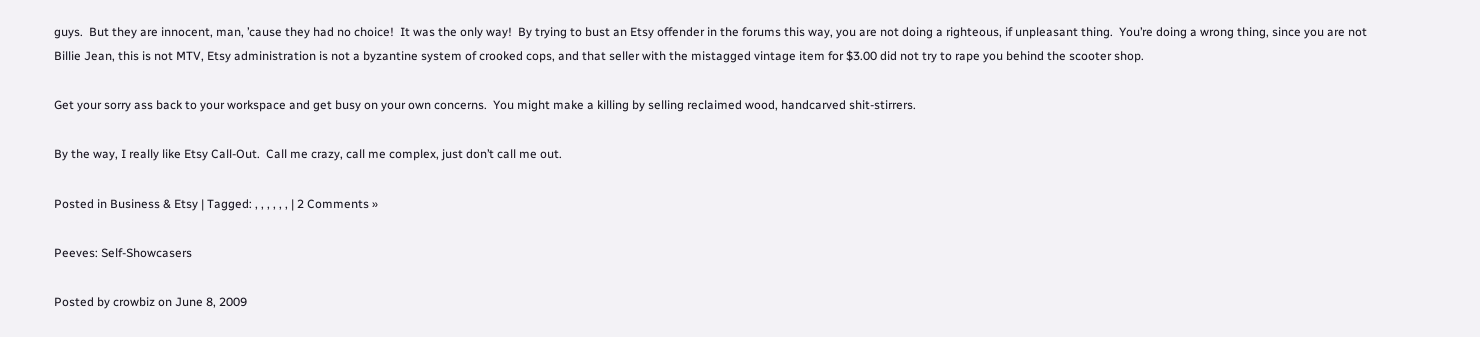guys.  But they are innocent, man, ’cause they had no choice!  It was the only way!  By trying to bust an Etsy offender in the forums this way, you are not doing a righteous, if unpleasant thing.  You’re doing a wrong thing, since you are not Billie Jean, this is not MTV, Etsy administration is not a byzantine system of crooked cops, and that seller with the mistagged vintage item for $3.00 did not try to rape you behind the scooter shop.

Get your sorry ass back to your workspace and get busy on your own concerns.  You might make a killing by selling reclaimed wood, handcarved shit-stirrers.

By the way, I really like Etsy Call-Out.  Call me crazy, call me complex, just don’t call me out.

Posted in Business & Etsy | Tagged: , , , , , , | 2 Comments »

Peeves: Self-Showcasers

Posted by crowbiz on June 8, 2009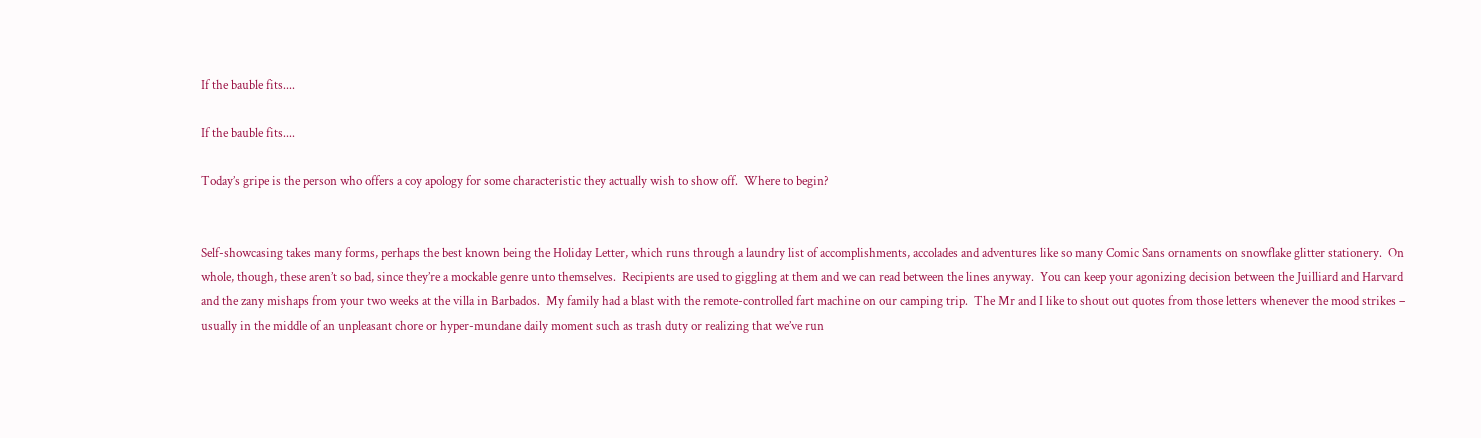If the bauble fits....

If the bauble fits....

Today’s gripe is the person who offers a coy apology for some characteristic they actually wish to show off.  Where to begin?


Self-showcasing takes many forms, perhaps the best known being the Holiday Letter, which runs through a laundry list of accomplishments, accolades and adventures like so many Comic Sans ornaments on snowflake glitter stationery.  On whole, though, these aren’t so bad, since they’re a mockable genre unto themselves.  Recipients are used to giggling at them and we can read between the lines anyway.  You can keep your agonizing decision between the Juilliard and Harvard and the zany mishaps from your two weeks at the villa in Barbados.  My family had a blast with the remote-controlled fart machine on our camping trip.  The Mr and I like to shout out quotes from those letters whenever the mood strikes – usually in the middle of an unpleasant chore or hyper-mundane daily moment such as trash duty or realizing that we’ve run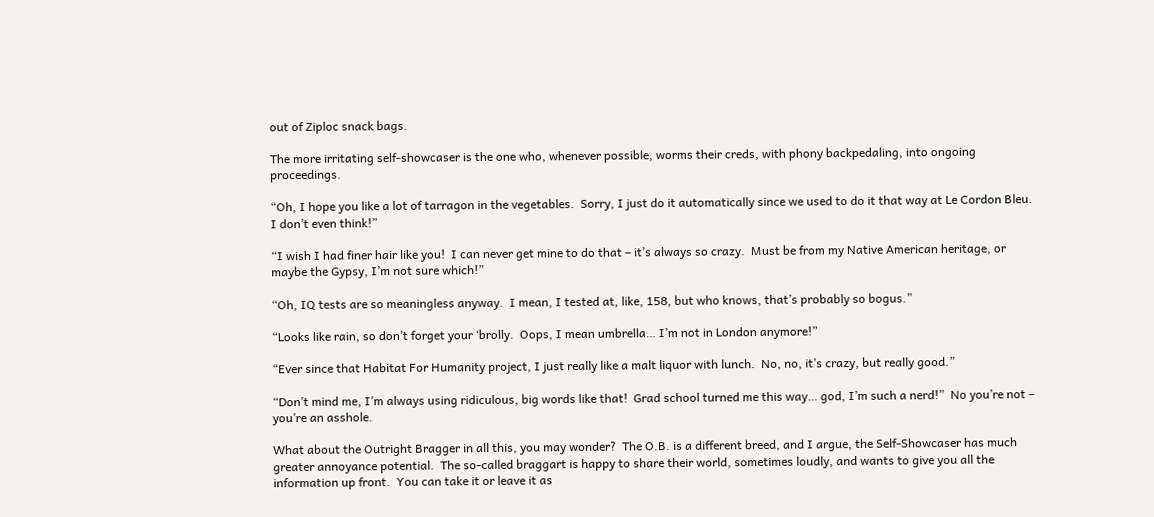out of Ziploc snack bags.

The more irritating self-showcaser is the one who, whenever possible, worms their creds, with phony backpedaling, into ongoing proceedings.

“Oh, I hope you like a lot of tarragon in the vegetables.  Sorry, I just do it automatically since we used to do it that way at Le Cordon Bleu.  I don’t even think!”

“I wish I had finer hair like you!  I can never get mine to do that – it’s always so crazy.  Must be from my Native American heritage, or maybe the Gypsy, I’m not sure which!”

“Oh, IQ tests are so meaningless anyway.  I mean, I tested at, like, 158, but who knows, that’s probably so bogus.”

“Looks like rain, so don’t forget your ‘brolly.  Oops, I mean umbrella… I’m not in London anymore!”

“Ever since that Habitat For Humanity project, I just really like a malt liquor with lunch.  No, no, it’s crazy, but really good.”

“Don’t mind me, I’m always using ridiculous, big words like that!  Grad school turned me this way… god, I’m such a nerd!”  No you’re not – you’re an asshole.

What about the Outright Bragger in all this, you may wonder?  The O.B. is a different breed, and I argue, the Self-Showcaser has much greater annoyance potential.  The so-called braggart is happy to share their world, sometimes loudly, and wants to give you all the information up front.  You can take it or leave it as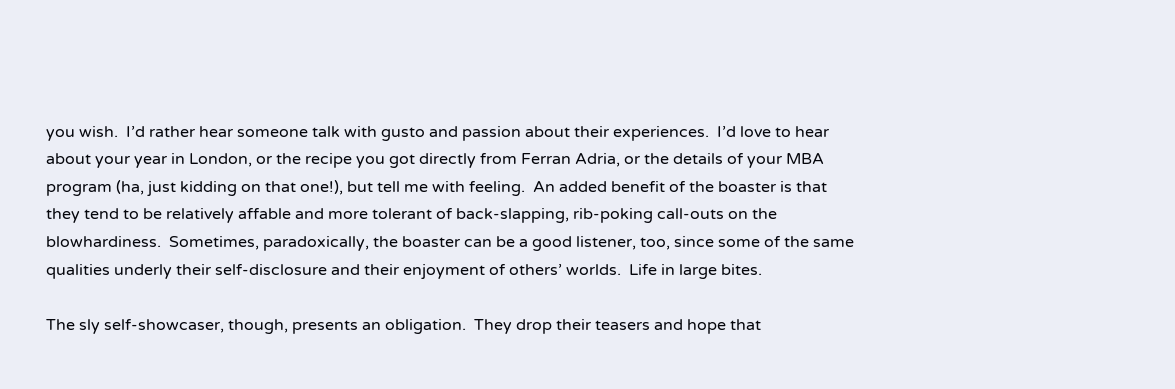you wish.  I’d rather hear someone talk with gusto and passion about their experiences.  I’d love to hear about your year in London, or the recipe you got directly from Ferran Adria, or the details of your MBA program (ha, just kidding on that one!), but tell me with feeling.  An added benefit of the boaster is that they tend to be relatively affable and more tolerant of back-slapping, rib-poking call-outs on the blowhardiness.  Sometimes, paradoxically, the boaster can be a good listener, too, since some of the same qualities underly their self-disclosure and their enjoyment of others’ worlds.  Life in large bites.

The sly self-showcaser, though, presents an obligation.  They drop their teasers and hope that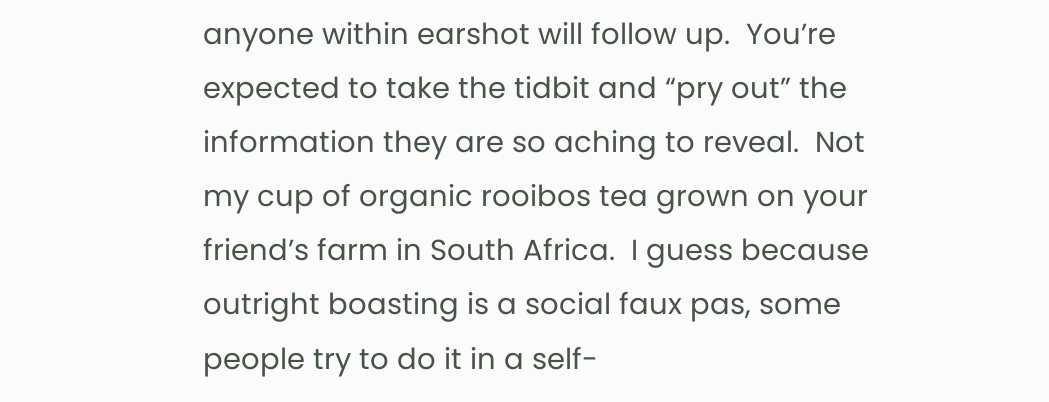anyone within earshot will follow up.  You’re expected to take the tidbit and “pry out” the information they are so aching to reveal.  Not my cup of organic rooibos tea grown on your friend’s farm in South Africa.  I guess because outright boasting is a social faux pas, some people try to do it in a self-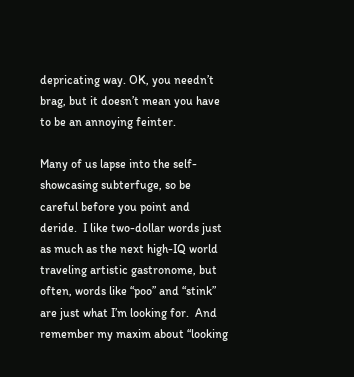depricating way. OK, you needn’t brag, but it doesn’t mean you have to be an annoying feinter.

Many of us lapse into the self-showcasing subterfuge, so be careful before you point and deride.  I like two-dollar words just as much as the next high-IQ world traveling artistic gastronome, but often, words like “poo” and “stink” are just what I’m looking for.  And remember my maxim about “looking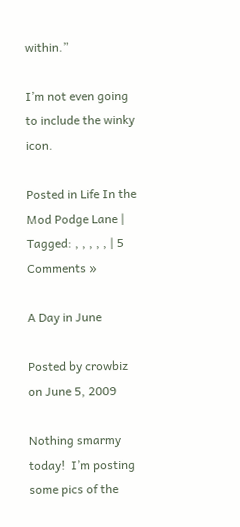within.”

I’m not even going to include the winky icon.

Posted in Life In the Mod Podge Lane | Tagged: , , , , , | 5 Comments »

A Day in June

Posted by crowbiz on June 5, 2009

Nothing smarmy today!  I’m posting some pics of the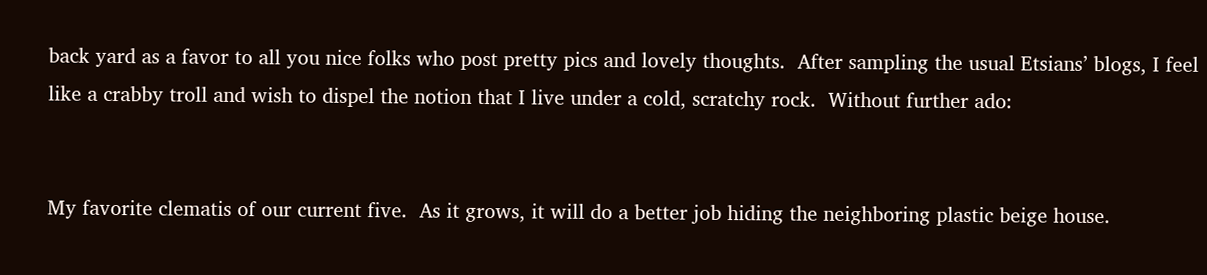back yard as a favor to all you nice folks who post pretty pics and lovely thoughts.  After sampling the usual Etsians’ blogs, I feel like a crabby troll and wish to dispel the notion that I live under a cold, scratchy rock.  Without further ado:


My favorite clematis of our current five.  As it grows, it will do a better job hiding the neighboring plastic beige house.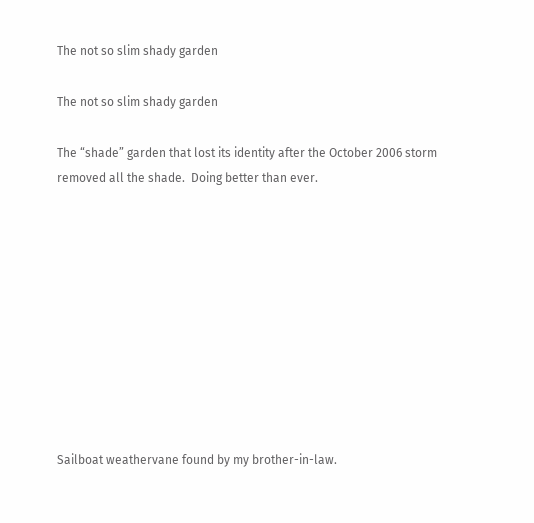The not so slim shady garden

The not so slim shady garden

The “shade” garden that lost its identity after the October 2006 storm removed all the shade.  Doing better than ever.










Sailboat weathervane found by my brother-in-law.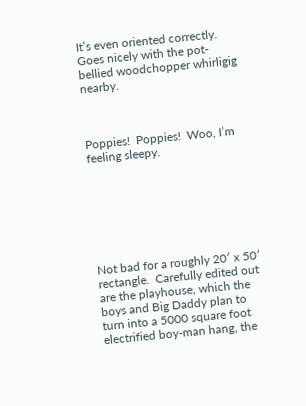It’s even oriented correctly.  Goes nicely with the pot-bellied woodchopper whirligig nearby.



Poppies!  Poppies!  Woo, I’m feeling sleepy.







Not bad for a roughly 20′ x 50′ rectangle.  Carefully edited out are the playhouse, which the boys and Big Daddy plan to turn into a 5000 square foot electrified boy-man hang, the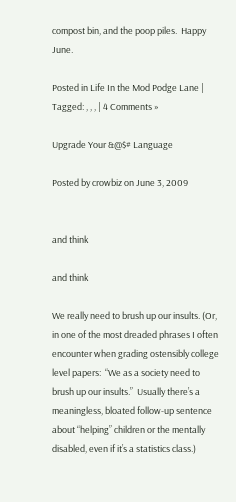compost bin, and the poop piles.  Happy June.

Posted in Life In the Mod Podge Lane | Tagged: , , , | 4 Comments »

Upgrade Your &@$# Language

Posted by crowbiz on June 3, 2009


and think

and think

We really need to brush up our insults. (Or, in one of the most dreaded phrases I often encounter when grading ostensibly college level papers:  “We as a society need to brush up our insults.”  Usually there’s a meaningless, bloated follow-up sentence about “helping” children or the mentally disabled, even if it’s a statistics class.)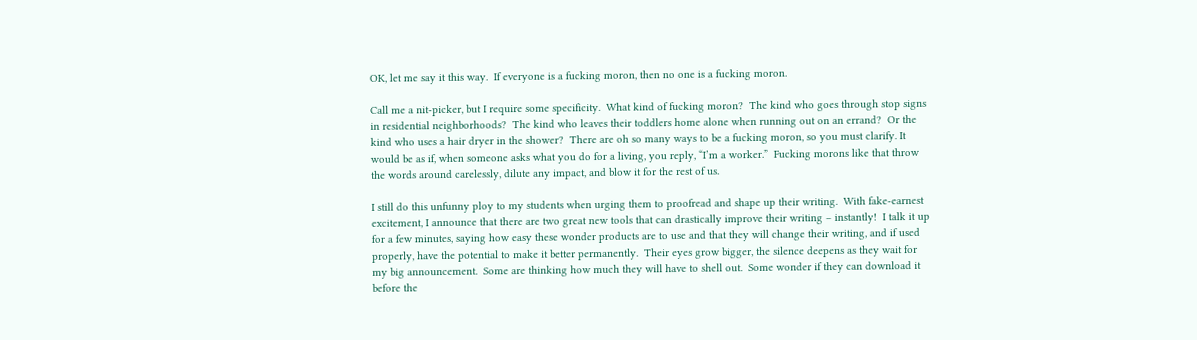OK, let me say it this way.  If everyone is a fucking moron, then no one is a fucking moron.

Call me a nit-picker, but I require some specificity.  What kind of fucking moron?  The kind who goes through stop signs in residential neighborhoods?  The kind who leaves their toddlers home alone when running out on an errand?  Or the kind who uses a hair dryer in the shower?  There are oh so many ways to be a fucking moron, so you must clarify. It would be as if, when someone asks what you do for a living, you reply, “I’m a worker.”  Fucking morons like that throw the words around carelessly, dilute any impact, and blow it for the rest of us.

I still do this unfunny ploy to my students when urging them to proofread and shape up their writing.  With fake-earnest excitement, I announce that there are two great new tools that can drastically improve their writing – instantly!  I talk it up for a few minutes, saying how easy these wonder products are to use and that they will change their writing, and if used properly, have the potential to make it better permanently.  Their eyes grow bigger, the silence deepens as they wait for my big announcement.  Some are thinking how much they will have to shell out.  Some wonder if they can download it before the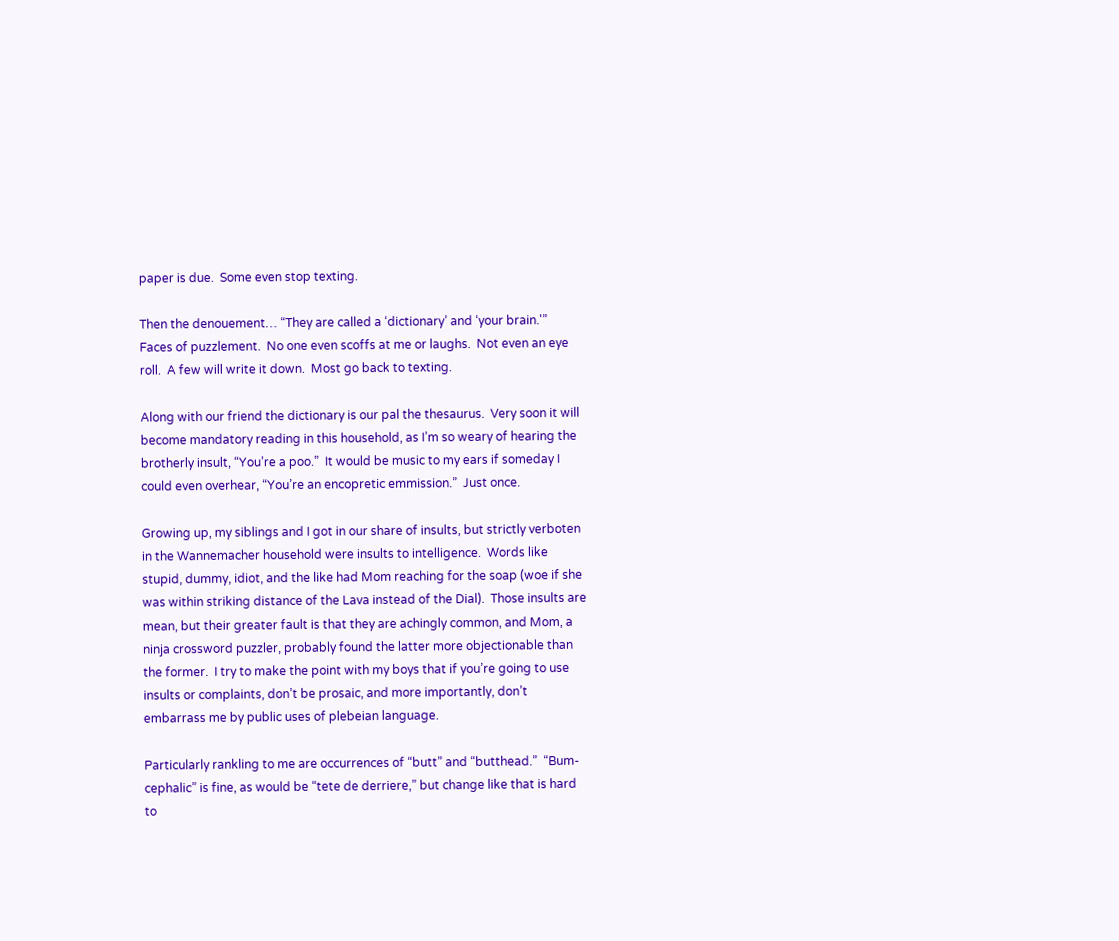paper is due.  Some even stop texting.

Then the denouement… “They are called a ‘dictionary’ and ‘your brain.'”  Faces of puzzlement.  No one even scoffs at me or laughs.  Not even an eye roll.  A few will write it down.  Most go back to texting.

Along with our friend the dictionary is our pal the thesaurus.  Very soon it will become mandatory reading in this household, as I’m so weary of hearing the brotherly insult, “You’re a poo.”  It would be music to my ears if someday I could even overhear, “You’re an encopretic emmission.”  Just once.

Growing up, my siblings and I got in our share of insults, but strictly verboten in the Wannemacher household were insults to intelligence.  Words like stupid, dummy, idiot, and the like had Mom reaching for the soap (woe if she was within striking distance of the Lava instead of the Dial).  Those insults are mean, but their greater fault is that they are achingly common, and Mom, a ninja crossword puzzler, probably found the latter more objectionable than the former.  I try to make the point with my boys that if you’re going to use insults or complaints, don’t be prosaic, and more importantly, don’t embarrass me by public uses of plebeian language.

Particularly rankling to me are occurrences of “butt” and “butthead.”  “Bum-cephalic” is fine, as would be “tete de derriere,” but change like that is hard to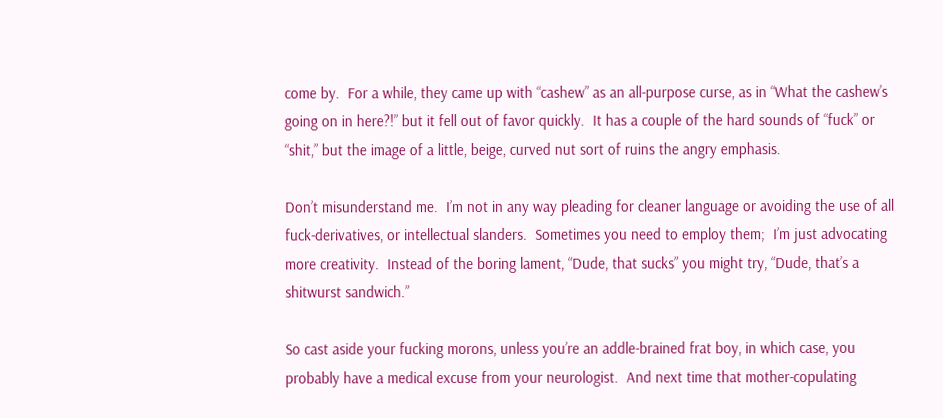come by.  For a while, they came up with “cashew” as an all-purpose curse, as in “What the cashew’s going on in here?!” but it fell out of favor quickly.  It has a couple of the hard sounds of “fuck” or “shit,” but the image of a little, beige, curved nut sort of ruins the angry emphasis.

Don’t misunderstand me.  I’m not in any way pleading for cleaner language or avoiding the use of all fuck-derivatives, or intellectual slanders.  Sometimes you need to employ them;  I’m just advocating more creativity.  Instead of the boring lament, “Dude, that sucks” you might try, “Dude, that’s a shitwurst sandwich.”

So cast aside your fucking morons, unless you’re an addle-brained frat boy, in which case, you probably have a medical excuse from your neurologist.  And next time that mother-copulating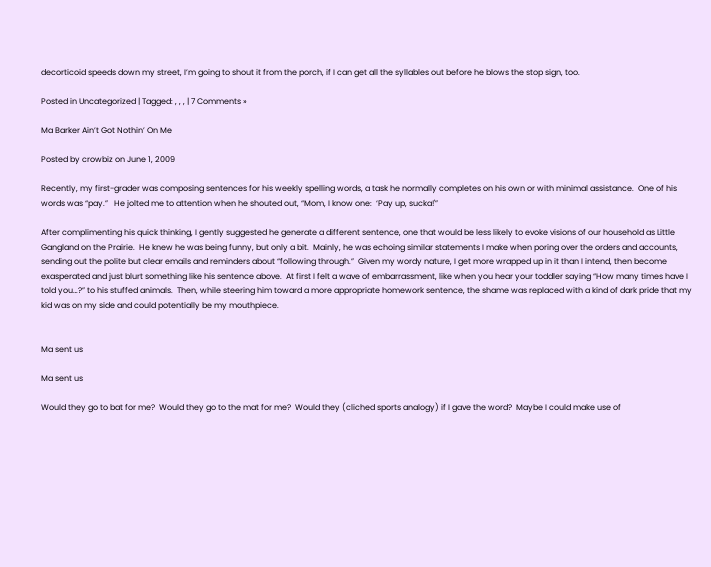decorticoid speeds down my street, I’m going to shout it from the porch, if I can get all the syllables out before he blows the stop sign, too.

Posted in Uncategorized | Tagged: , , , | 7 Comments »

Ma Barker Ain’t Got Nothin’ On Me

Posted by crowbiz on June 1, 2009

Recently, my first-grader was composing sentences for his weekly spelling words, a task he normally completes on his own or with minimal assistance.  One of his words was “pay.”   He jolted me to attention when he shouted out, “Mom, I know one:  ‘Pay up, sucka!'”

After complimenting his quick thinking, I gently suggested he generate a different sentence, one that would be less likely to evoke visions of our household as Little Gangland on the Prairie.  He knew he was being funny, but only a bit.  Mainly, he was echoing similar statements I make when poring over the orders and accounts, sending out the polite but clear emails and reminders about “following through.”  Given my wordy nature, I get more wrapped up in it than I intend, then become exasperated and just blurt something like his sentence above.  At first I felt a wave of embarrassment, like when you hear your toddler saying “How many times have I told you…?” to his stuffed animals.  Then, while steering him toward a more appropriate homework sentence, the shame was replaced with a kind of dark pride that my kid was on my side and could potentially be my mouthpiece.


Ma sent us

Ma sent us

Would they go to bat for me?  Would they go to the mat for me?  Would they (cliched sports analogy) if I gave the word?  Maybe I could make use of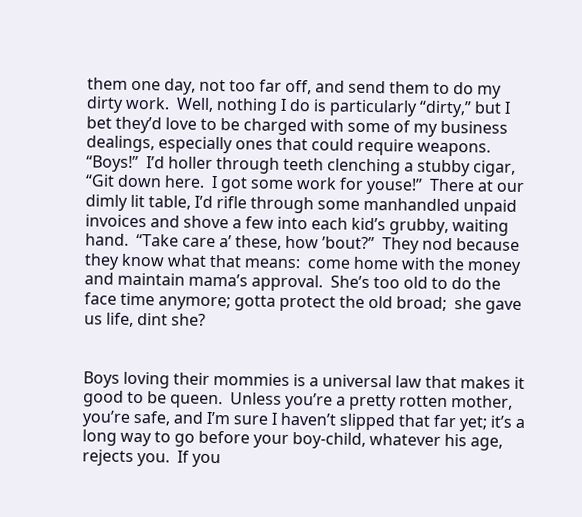them one day, not too far off, and send them to do my dirty work.  Well, nothing I do is particularly “dirty,” but I bet they’d love to be charged with some of my business dealings, especially ones that could require weapons.  “Boys!”  I’d holler through teeth clenching a stubby cigar, “Git down here.  I got some work for youse!”  There at our dimly lit table, I’d rifle through some manhandled unpaid invoices and shove a few into each kid’s grubby, waiting hand.  “Take care a’ these, how ’bout?”  They nod because they know what that means:  come home with the money and maintain mama’s approval.  She’s too old to do the face time anymore; gotta protect the old broad;  she gave us life, dint she?


Boys loving their mommies is a universal law that makes it good to be queen.  Unless you’re a pretty rotten mother, you’re safe, and I’m sure I haven’t slipped that far yet; it’s a long way to go before your boy-child, whatever his age, rejects you.  If you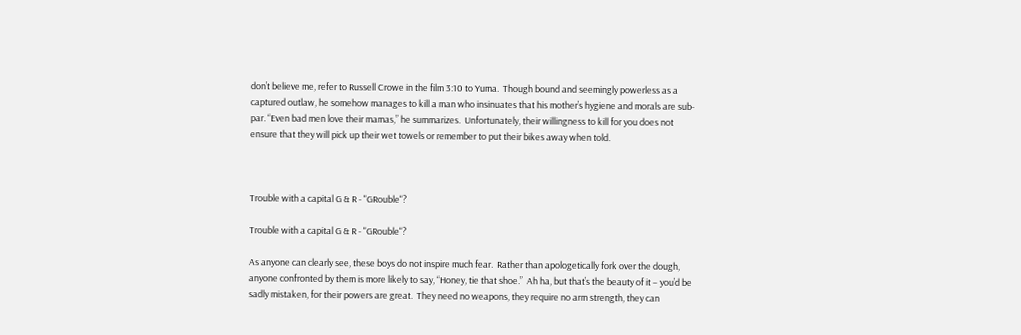don’t believe me, refer to Russell Crowe in the film 3:10 to Yuma.  Though bound and seemingly powerless as a captured outlaw, he somehow manages to kill a man who insinuates that his mother’s hygiene and morals are sub-par. “Even bad men love their mamas,” he summarizes.  Unfortunately, their willingness to kill for you does not ensure that they will pick up their wet towels or remember to put their bikes away when told.



Trouble with a capital G & R - "GRouble"?

Trouble with a capital G & R - "GRouble"?

As anyone can clearly see, these boys do not inspire much fear.  Rather than apologetically fork over the dough, anyone confronted by them is more likely to say, “Honey, tie that shoe.”  Ah ha, but that’s the beauty of it – you’d be sadly mistaken, for their powers are great.  They need no weapons, they require no arm strength, they can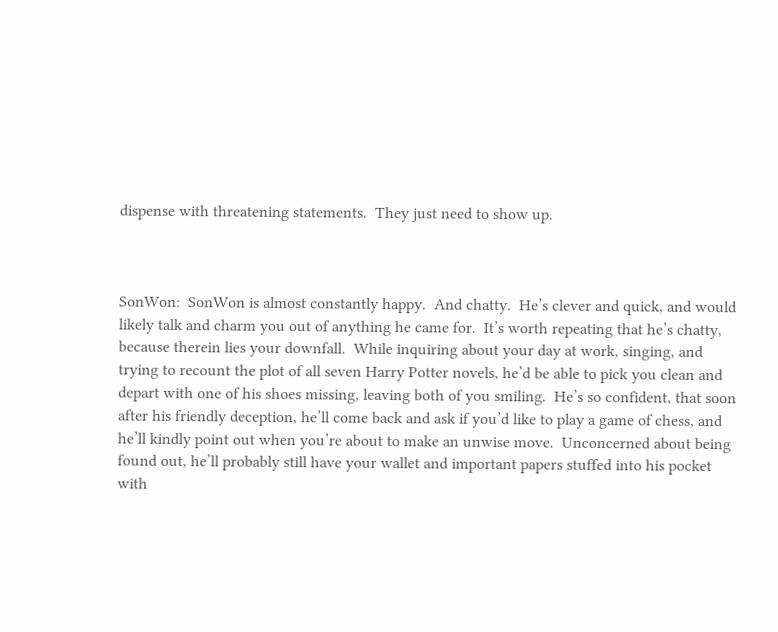dispense with threatening statements.  They just need to show up.



SonWon:  SonWon is almost constantly happy.  And chatty.  He’s clever and quick, and would likely talk and charm you out of anything he came for.  It’s worth repeating that he’s chatty, because therein lies your downfall.  While inquiring about your day at work, singing, and trying to recount the plot of all seven Harry Potter novels, he’d be able to pick you clean and depart with one of his shoes missing, leaving both of you smiling.  He’s so confident, that soon after his friendly deception, he’ll come back and ask if you’d like to play a game of chess, and he’ll kindly point out when you’re about to make an unwise move.  Unconcerned about being found out, he’ll probably still have your wallet and important papers stuffed into his pocket with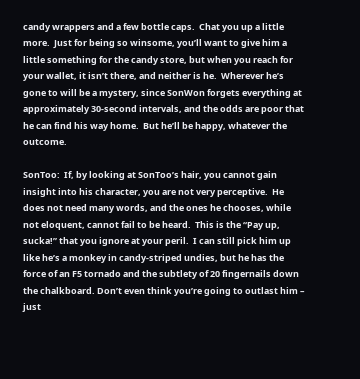candy wrappers and a few bottle caps.  Chat you up a little more.  Just for being so winsome, you’ll want to give him a little something for the candy store, but when you reach for your wallet, it isn’t there, and neither is he.  Wherever he’s gone to will be a mystery, since SonWon forgets everything at approximately 30-second intervals, and the odds are poor that he can find his way home.  But he’ll be happy, whatever the outcome.

SonToo:  If, by looking at SonToo’s hair, you cannot gain insight into his character, you are not very perceptive.  He does not need many words, and the ones he chooses, while not eloquent, cannot fail to be heard.  This is the “Pay up, sucka!” that you ignore at your peril.  I can still pick him up like he’s a monkey in candy-striped undies, but he has the force of an F5 tornado and the subtlety of 20 fingernails down the chalkboard. Don’t even think you’re going to outlast him – just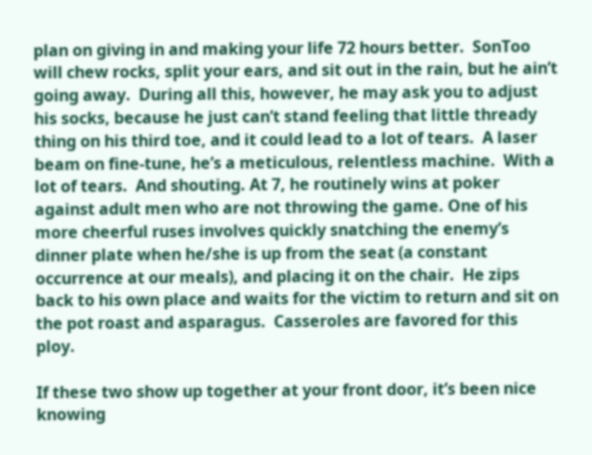plan on giving in and making your life 72 hours better.  SonToo will chew rocks, split your ears, and sit out in the rain, but he ain’t going away.  During all this, however, he may ask you to adjust his socks, because he just can’t stand feeling that little thready thing on his third toe, and it could lead to a lot of tears.  A laser beam on fine-tune, he’s a meticulous, relentless machine.  With a lot of tears.  And shouting. At 7, he routinely wins at poker against adult men who are not throwing the game. One of his more cheerful ruses involves quickly snatching the enemy’s dinner plate when he/she is up from the seat (a constant occurrence at our meals), and placing it on the chair.  He zips back to his own place and waits for the victim to return and sit on the pot roast and asparagus.  Casseroles are favored for this ploy.

If these two show up together at your front door, it’s been nice knowing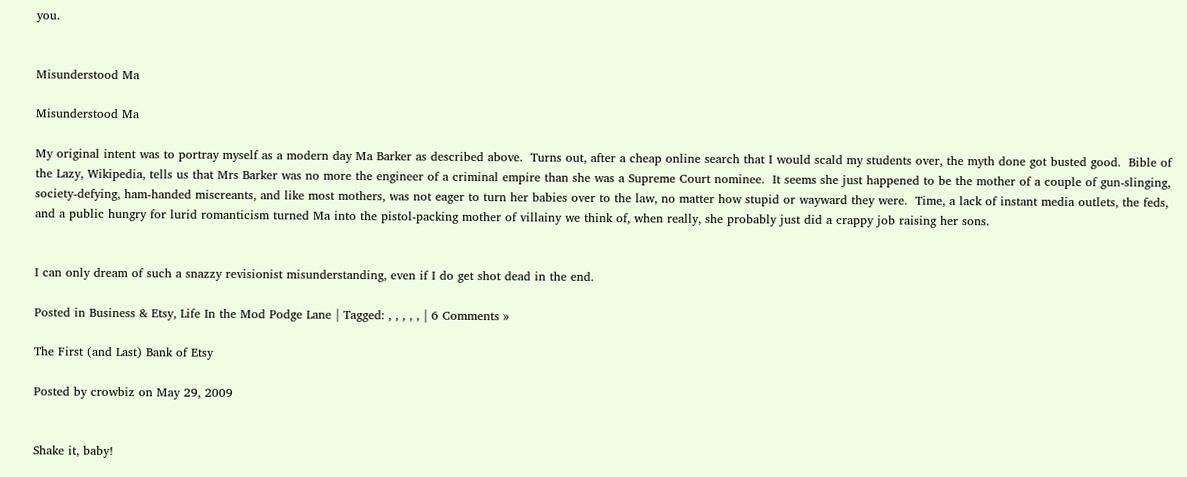you.


Misunderstood Ma

Misunderstood Ma

My original intent was to portray myself as a modern day Ma Barker as described above.  Turns out, after a cheap online search that I would scald my students over, the myth done got busted good.  Bible of the Lazy, Wikipedia, tells us that Mrs Barker was no more the engineer of a criminal empire than she was a Supreme Court nominee.  It seems she just happened to be the mother of a couple of gun-slinging, society-defying, ham-handed miscreants, and like most mothers, was not eager to turn her babies over to the law, no matter how stupid or wayward they were.  Time, a lack of instant media outlets, the feds, and a public hungry for lurid romanticism turned Ma into the pistol-packing mother of villainy we think of, when really, she probably just did a crappy job raising her sons.


I can only dream of such a snazzy revisionist misunderstanding, even if I do get shot dead in the end.

Posted in Business & Etsy, Life In the Mod Podge Lane | Tagged: , , , , , | 6 Comments »

The First (and Last) Bank of Etsy

Posted by crowbiz on May 29, 2009


Shake it, baby!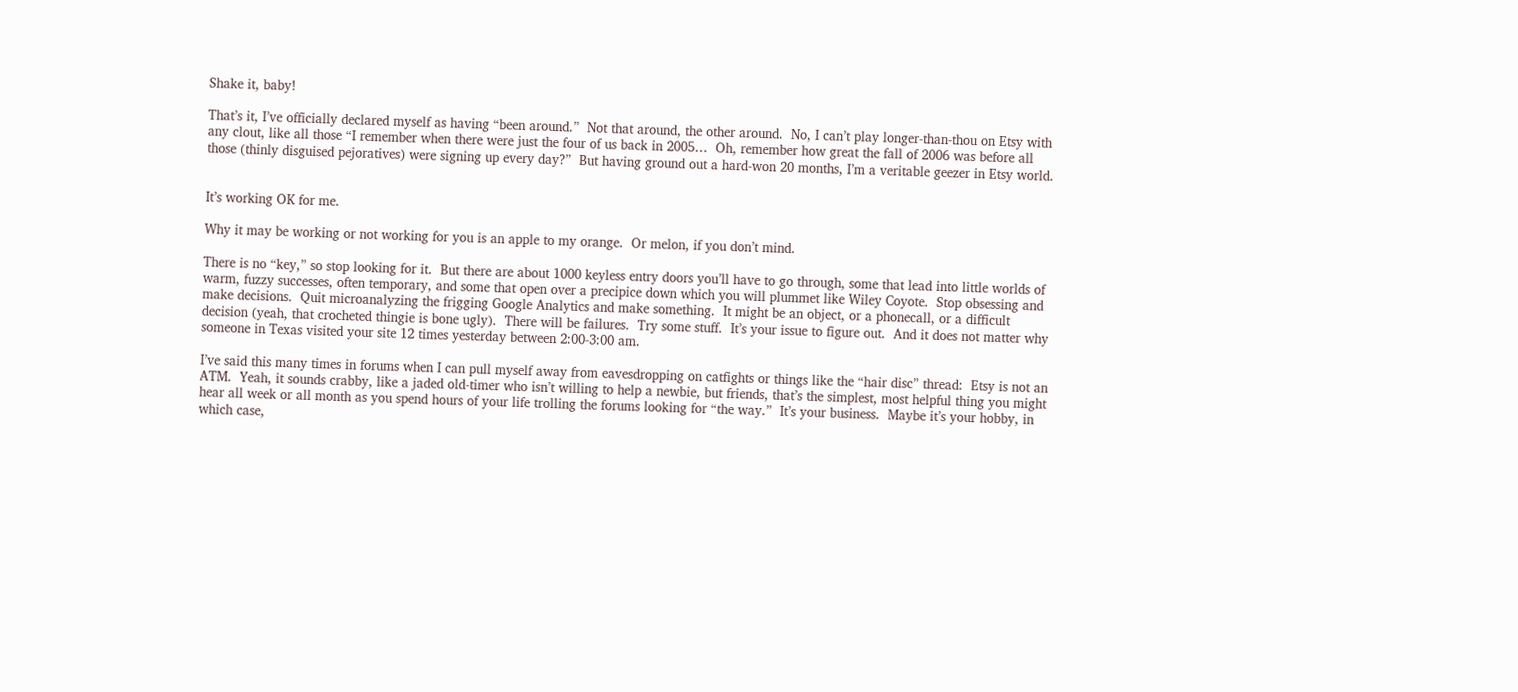Shake it, baby!

That’s it, I’ve officially declared myself as having “been around.”  Not that around, the other around.  No, I can’t play longer-than-thou on Etsy with any clout, like all those “I remember when there were just the four of us back in 2005…  Oh, remember how great the fall of 2006 was before all those (thinly disguised pejoratives) were signing up every day?”  But having ground out a hard-won 20 months, I’m a veritable geezer in Etsy world.


It’s working OK for me.

Why it may be working or not working for you is an apple to my orange.  Or melon, if you don’t mind.

There is no “key,” so stop looking for it.  But there are about 1000 keyless entry doors you’ll have to go through, some that lead into little worlds of warm, fuzzy successes, often temporary, and some that open over a precipice down which you will plummet like Wiley Coyote.  Stop obsessing and make decisions.  Quit microanalyzing the frigging Google Analytics and make something.  It might be an object, or a phonecall, or a difficult decision (yeah, that crocheted thingie is bone ugly).  There will be failures.  Try some stuff.  It’s your issue to figure out.  And it does not matter why someone in Texas visited your site 12 times yesterday between 2:00-3:00 am.

I’ve said this many times in forums when I can pull myself away from eavesdropping on catfights or things like the “hair disc” thread:  Etsy is not an ATM.  Yeah, it sounds crabby, like a jaded old-timer who isn’t willing to help a newbie, but friends, that’s the simplest, most helpful thing you might hear all week or all month as you spend hours of your life trolling the forums looking for “the way.”  It’s your business.  Maybe it’s your hobby, in which case,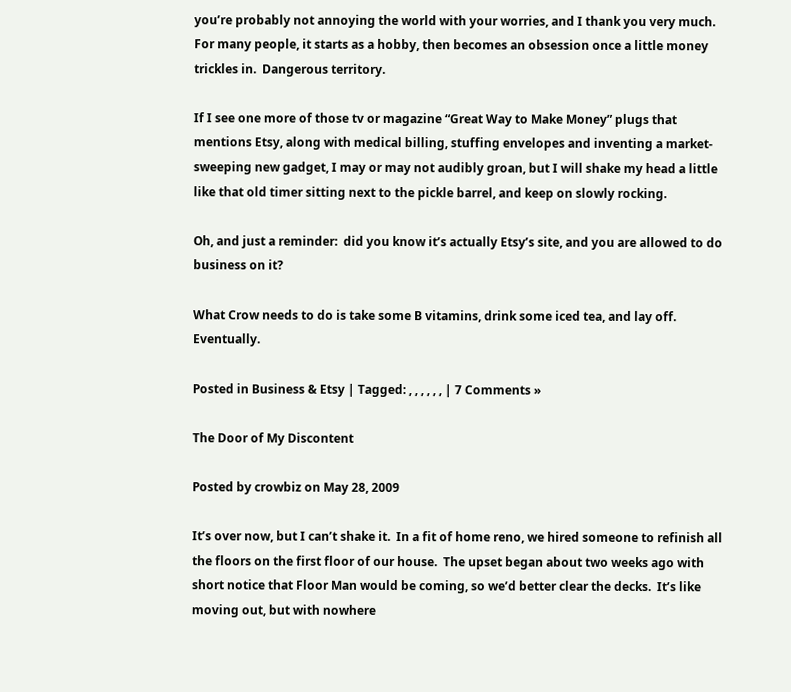you’re probably not annoying the world with your worries, and I thank you very much.  For many people, it starts as a hobby, then becomes an obsession once a little money trickles in.  Dangerous territory.

If I see one more of those tv or magazine “Great Way to Make Money” plugs that mentions Etsy, along with medical billing, stuffing envelopes and inventing a market-sweeping new gadget, I may or may not audibly groan, but I will shake my head a little like that old timer sitting next to the pickle barrel, and keep on slowly rocking.

Oh, and just a reminder:  did you know it’s actually Etsy’s site, and you are allowed to do business on it?

What Crow needs to do is take some B vitamins, drink some iced tea, and lay off.  Eventually.

Posted in Business & Etsy | Tagged: , , , , , , | 7 Comments »

The Door of My Discontent

Posted by crowbiz on May 28, 2009

It’s over now, but I can’t shake it.  In a fit of home reno, we hired someone to refinish all the floors on the first floor of our house.  The upset began about two weeks ago with short notice that Floor Man would be coming, so we’d better clear the decks.  It’s like moving out, but with nowhere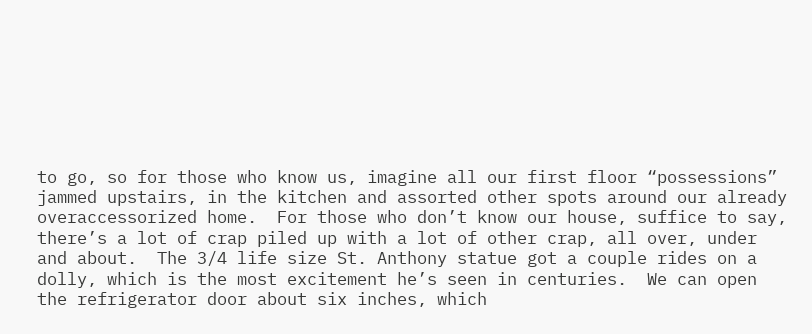to go, so for those who know us, imagine all our first floor “possessions” jammed upstairs, in the kitchen and assorted other spots around our already overaccessorized home.  For those who don’t know our house, suffice to say, there’s a lot of crap piled up with a lot of other crap, all over, under and about.  The 3/4 life size St. Anthony statue got a couple rides on a dolly, which is the most excitement he’s seen in centuries.  We can open the refrigerator door about six inches, which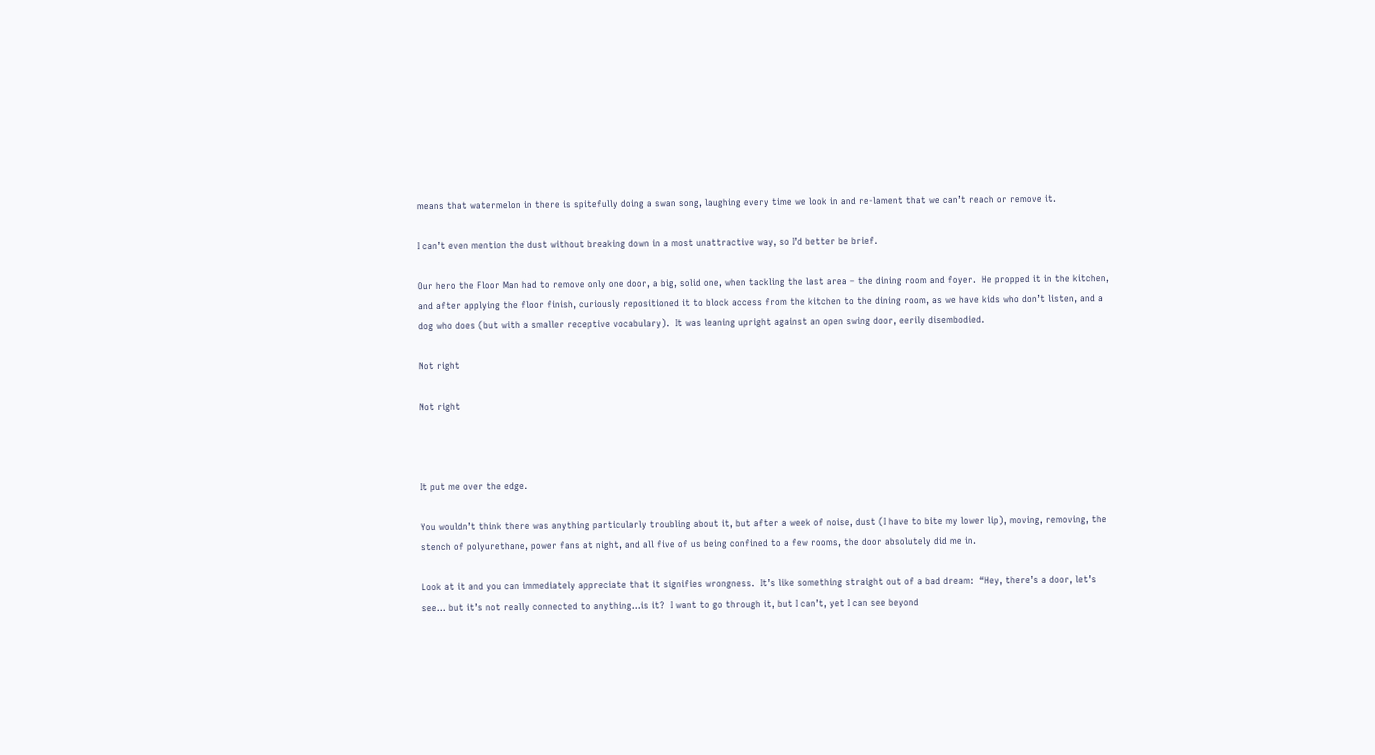means that watermelon in there is spitefully doing a swan song, laughing every time we look in and re-lament that we can’t reach or remove it.

I can’t even mention the dust without breaking down in a most unattractive way, so I’d better be brief.

Our hero the Floor Man had to remove only one door, a big, solid one, when tackling the last area – the dining room and foyer.  He propped it in the kitchen, and after applying the floor finish, curiously repositioned it to block access from the kitchen to the dining room, as we have kids who don’t listen, and a dog who does (but with a smaller receptive vocabulary).  It was leaning upright against an open swing door, eerily disembodied.

Not right

Not right



It put me over the edge.

You wouldn’t think there was anything particularly troubling about it, but after a week of noise, dust (I have to bite my lower lip), moving, removing, the stench of polyurethane, power fans at night, and all five of us being confined to a few rooms, the door absolutely did me in.

Look at it and you can immediately appreciate that it signifies wrongness.  It’s like something straight out of a bad dream:  “Hey, there’s a door, let’s see… but it’s not really connected to anything…is it?  I want to go through it, but I can’t, yet I can see beyond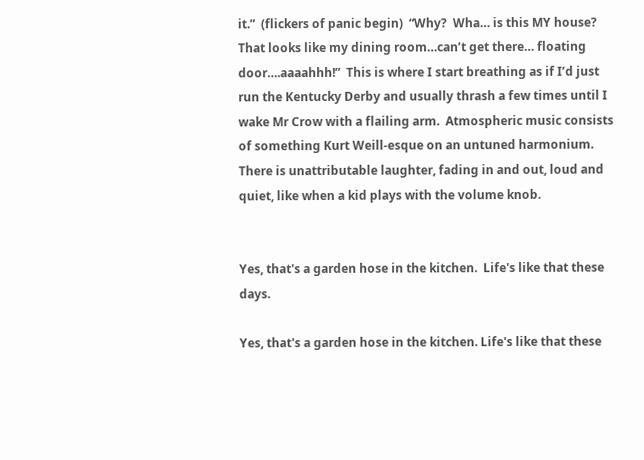it.”  (flickers of panic begin)  “Why?  Wha… is this MY house?  That looks like my dining room…can’t get there… floating door….aaaahhh!”  This is where I start breathing as if I’d just run the Kentucky Derby and usually thrash a few times until I wake Mr Crow with a flailing arm.  Atmospheric music consists of something Kurt Weill-esque on an untuned harmonium.  There is unattributable laughter, fading in and out, loud and quiet, like when a kid plays with the volume knob.


Yes, that's a garden hose in the kitchen.  Life's like that these days.

Yes, that's a garden hose in the kitchen. Life's like that these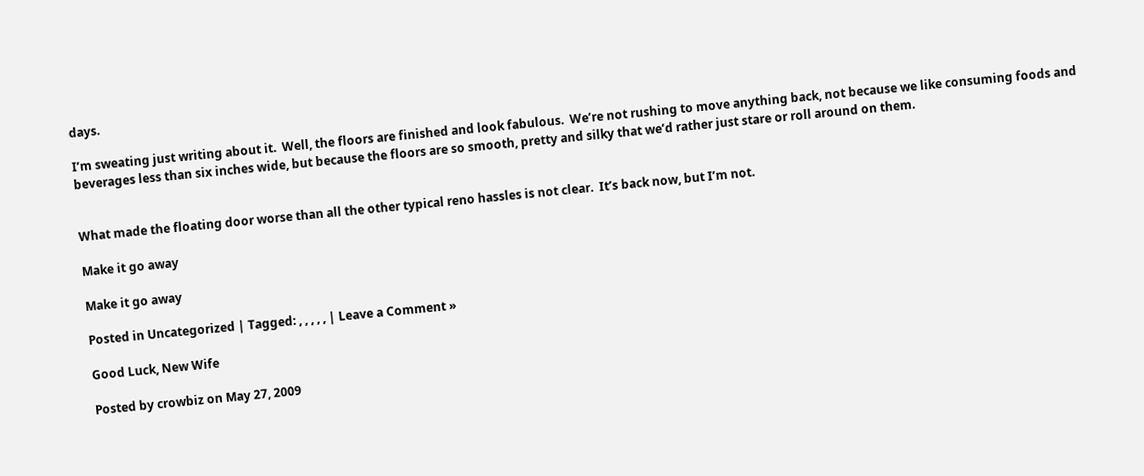days.

I’m sweating just writing about it.  Well, the floors are finished and look fabulous.  We’re not rushing to move anything back, not because we like consuming foods and beverages less than six inches wide, but because the floors are so smooth, pretty and silky that we’d rather just stare or roll around on them.


What made the floating door worse than all the other typical reno hassles is not clear.  It’s back now, but I’m not.

Make it go away

Make it go away

Posted in Uncategorized | Tagged: , , , , , | Leave a Comment »

Good Luck, New Wife

Posted by crowbiz on May 27, 2009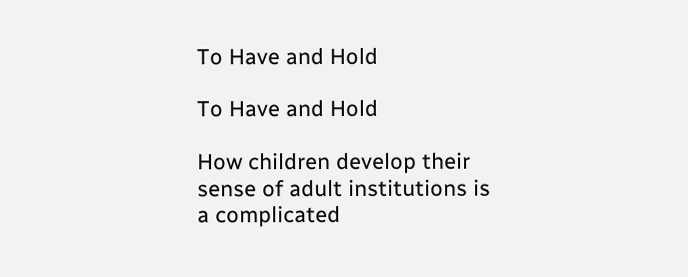To Have and Hold

To Have and Hold

How children develop their sense of adult institutions is a complicated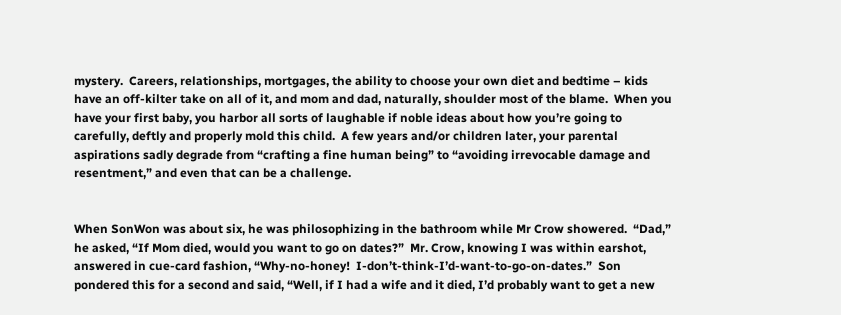mystery.  Careers, relationships, mortgages, the ability to choose your own diet and bedtime – kids have an off-kilter take on all of it, and mom and dad, naturally, shoulder most of the blame.  When you have your first baby, you harbor all sorts of laughable if noble ideas about how you’re going to carefully, deftly and properly mold this child.  A few years and/or children later, your parental aspirations sadly degrade from “crafting a fine human being” to “avoiding irrevocable damage and resentment,” and even that can be a challenge.


When SonWon was about six, he was philosophizing in the bathroom while Mr Crow showered.  “Dad,” he asked, “If Mom died, would you want to go on dates?”  Mr. Crow, knowing I was within earshot, answered in cue-card fashion, “Why-no-honey!  I-don’t-think-I’d-want-to-go-on-dates.”  Son pondered this for a second and said, “Well, if I had a wife and it died, I’d probably want to get a new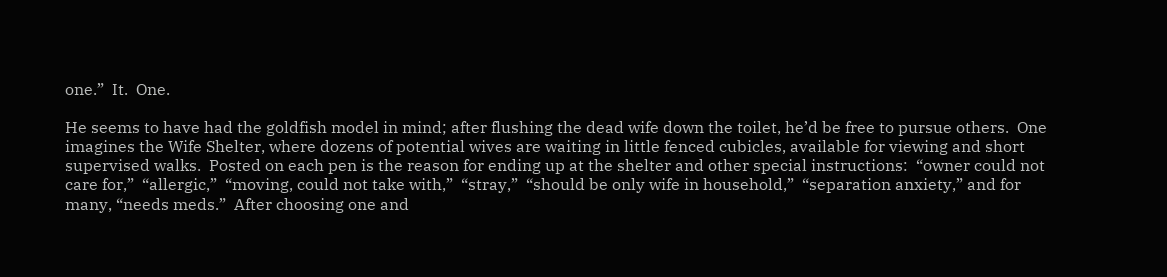one.”  It.  One.

He seems to have had the goldfish model in mind; after flushing the dead wife down the toilet, he’d be free to pursue others.  One imagines the Wife Shelter, where dozens of potential wives are waiting in little fenced cubicles, available for viewing and short supervised walks.  Posted on each pen is the reason for ending up at the shelter and other special instructions:  “owner could not care for,”  “allergic,”  “moving, could not take with,”  “stray,”  “should be only wife in household,”  “separation anxiety,” and for many, “needs meds.”  After choosing one and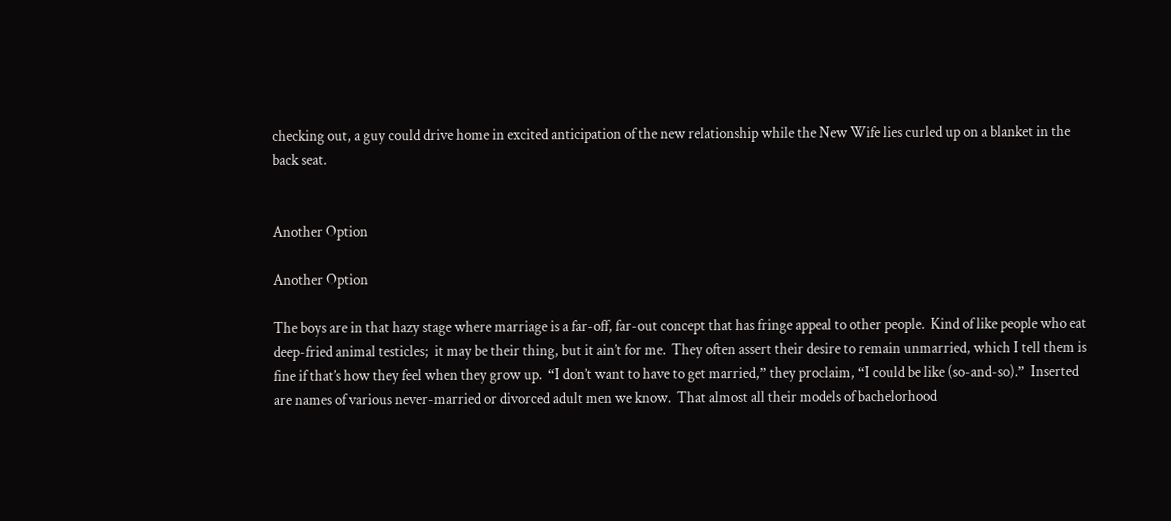checking out, a guy could drive home in excited anticipation of the new relationship while the New Wife lies curled up on a blanket in the back seat.


Another Option

Another Option

The boys are in that hazy stage where marriage is a far-off, far-out concept that has fringe appeal to other people.  Kind of like people who eat deep-fried animal testicles;  it may be their thing, but it ain’t for me.  They often assert their desire to remain unmarried, which I tell them is fine if that’s how they feel when they grow up.  “I don’t want to have to get married,” they proclaim, “I could be like (so-and-so).”  Inserted are names of various never-married or divorced adult men we know.  That almost all their models of bachelorhood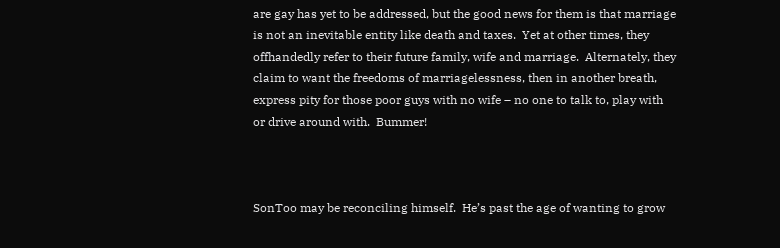are gay has yet to be addressed, but the good news for them is that marriage is not an inevitable entity like death and taxes.  Yet at other times, they offhandedly refer to their future family, wife and marriage.  Alternately, they claim to want the freedoms of marriagelessness, then in another breath, express pity for those poor guys with no wife – no one to talk to, play with or drive around with.  Bummer!



SonToo may be reconciling himself.  He’s past the age of wanting to grow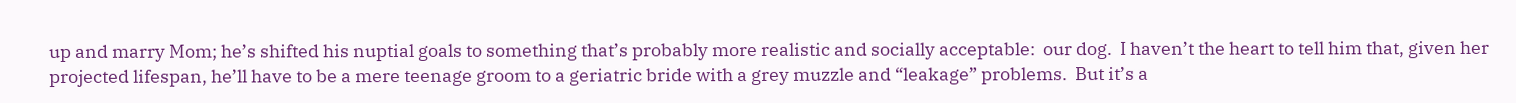up and marry Mom; he’s shifted his nuptial goals to something that’s probably more realistic and socially acceptable:  our dog.  I haven’t the heart to tell him that, given her projected lifespan, he’ll have to be a mere teenage groom to a geriatric bride with a grey muzzle and “leakage” problems.  But it’s a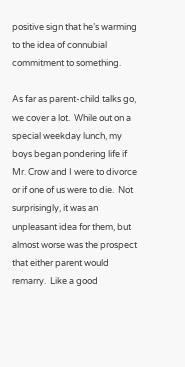positive sign that he’s warming to the idea of connubial commitment to something.

As far as parent-child talks go, we cover a lot.  While out on a special weekday lunch, my boys began pondering life if Mr. Crow and I were to divorce or if one of us were to die.  Not surprisingly, it was an unpleasant idea for them, but almost worse was the prospect that either parent would remarry.  Like a good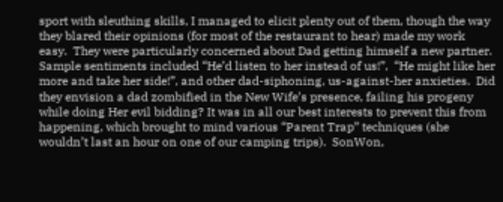sport with sleuthing skills, I managed to elicit plenty out of them, though the way they blared their opinions (for most of the restaurant to hear) made my work easy.  They were particularly concerned about Dad getting himself a new partner.  Sample sentiments included “He’d listen to her instead of us!”,  “He might like her more and take her side!”, and other dad-siphoning, us-against-her anxieties.  Did they envision a dad zombified in the New Wife’s presence, failing his progeny while doing Her evil bidding? It was in all our best interests to prevent this from happening, which brought to mind various “Parent Trap” techniques (she wouldn’t last an hour on one of our camping trips).  SonWon,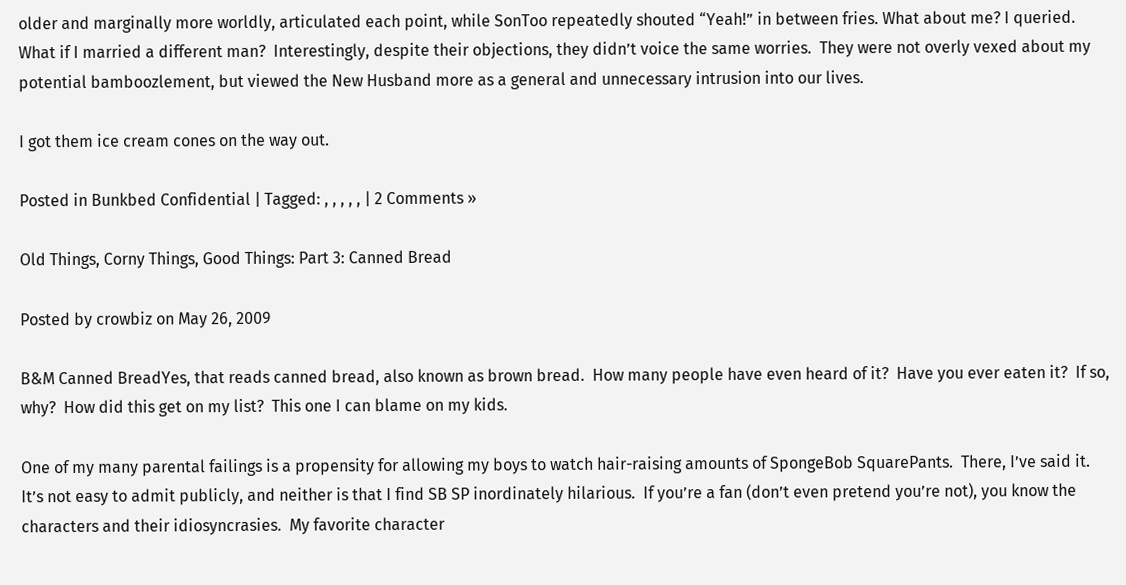older and marginally more worldly, articulated each point, while SonToo repeatedly shouted “Yeah!” in between fries. What about me? I queried. What if I married a different man?  Interestingly, despite their objections, they didn’t voice the same worries.  They were not overly vexed about my potential bamboozlement, but viewed the New Husband more as a general and unnecessary intrusion into our lives.

I got them ice cream cones on the way out.

Posted in Bunkbed Confidential | Tagged: , , , , , | 2 Comments »

Old Things, Corny Things, Good Things: Part 3: Canned Bread

Posted by crowbiz on May 26, 2009

B&M Canned BreadYes, that reads canned bread, also known as brown bread.  How many people have even heard of it?  Have you ever eaten it?  If so, why?  How did this get on my list?  This one I can blame on my kids.

One of my many parental failings is a propensity for allowing my boys to watch hair-raising amounts of SpongeBob SquarePants.  There, I’ve said it.  It’s not easy to admit publicly, and neither is that I find SB SP inordinately hilarious.  If you’re a fan (don’t even pretend you’re not), you know the characters and their idiosyncrasies.  My favorite character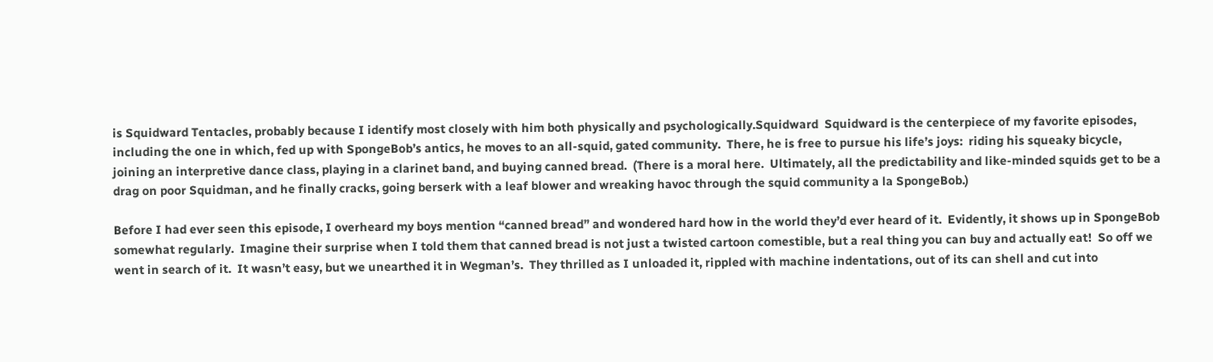is Squidward Tentacles, probably because I identify most closely with him both physically and psychologically.Squidward  Squidward is the centerpiece of my favorite episodes, including the one in which, fed up with SpongeBob’s antics, he moves to an all-squid, gated community.  There, he is free to pursue his life’s joys:  riding his squeaky bicycle, joining an interpretive dance class, playing in a clarinet band, and buying canned bread.  (There is a moral here.  Ultimately, all the predictability and like-minded squids get to be a drag on poor Squidman, and he finally cracks, going berserk with a leaf blower and wreaking havoc through the squid community a la SpongeBob.)

Before I had ever seen this episode, I overheard my boys mention “canned bread” and wondered hard how in the world they’d ever heard of it.  Evidently, it shows up in SpongeBob somewhat regularly.  Imagine their surprise when I told them that canned bread is not just a twisted cartoon comestible, but a real thing you can buy and actually eat!  So off we went in search of it.  It wasn’t easy, but we unearthed it in Wegman’s.  They thrilled as I unloaded it, rippled with machine indentations, out of its can shell and cut into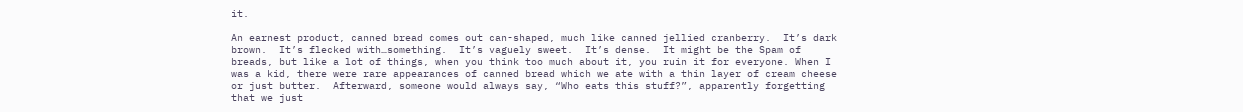it.

An earnest product, canned bread comes out can-shaped, much like canned jellied cranberry.  It’s dark brown.  It’s flecked with…something.  It’s vaguely sweet.  It’s dense.  It might be the Spam of breads, but like a lot of things, when you think too much about it, you ruin it for everyone. When I was a kid, there were rare appearances of canned bread which we ate with a thin layer of cream cheese or just butter.  Afterward, someone would always say, “Who eats this stuff?”, apparently forgetting that we just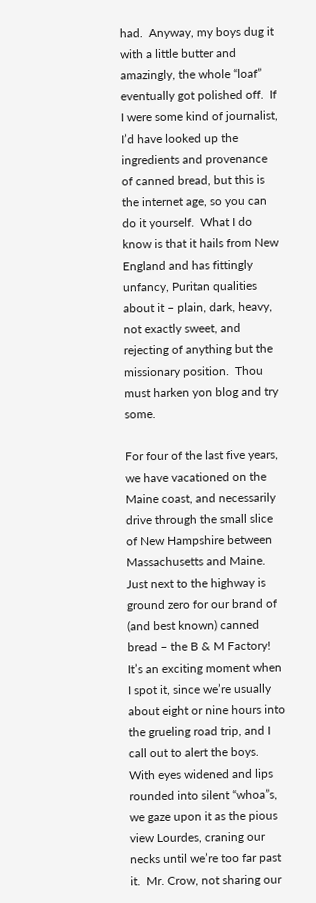had.  Anyway, my boys dug it with a little butter and amazingly, the whole “loaf” eventually got polished off.  If I were some kind of journalist, I’d have looked up the ingredients and provenance of canned bread, but this is the internet age, so you can do it yourself.  What I do know is that it hails from New England and has fittingly unfancy, Puritan qualities about it – plain, dark, heavy, not exactly sweet, and rejecting of anything but the missionary position.  Thou must harken yon blog and try some.

For four of the last five years, we have vacationed on the Maine coast, and necessarily drive through the small slice of New Hampshire between Massachusetts and Maine.  Just next to the highway is ground zero for our brand of (and best known) canned bread – the B & M Factory!   It’s an exciting moment when I spot it, since we’re usually about eight or nine hours into the grueling road trip, and I call out to alert the boys.  With eyes widened and lips rounded into silent “whoa”s, we gaze upon it as the pious view Lourdes, craning our necks until we’re too far past it.  Mr. Crow, not sharing our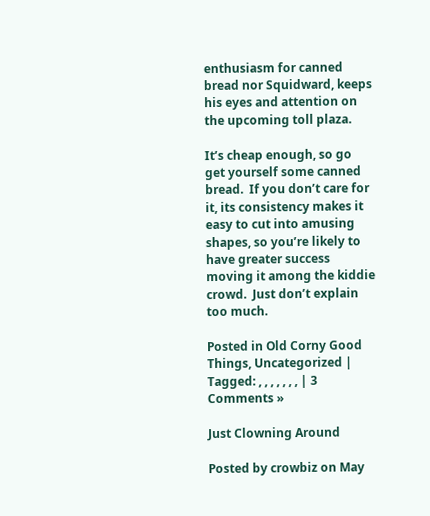enthusiasm for canned bread nor Squidward, keeps his eyes and attention on the upcoming toll plaza.

It’s cheap enough, so go get yourself some canned bread.  If you don’t care for it, its consistency makes it easy to cut into amusing shapes, so you’re likely to have greater success moving it among the kiddie crowd.  Just don’t explain too much.

Posted in Old Corny Good Things, Uncategorized | Tagged: , , , , , , , | 3 Comments »

Just Clowning Around

Posted by crowbiz on May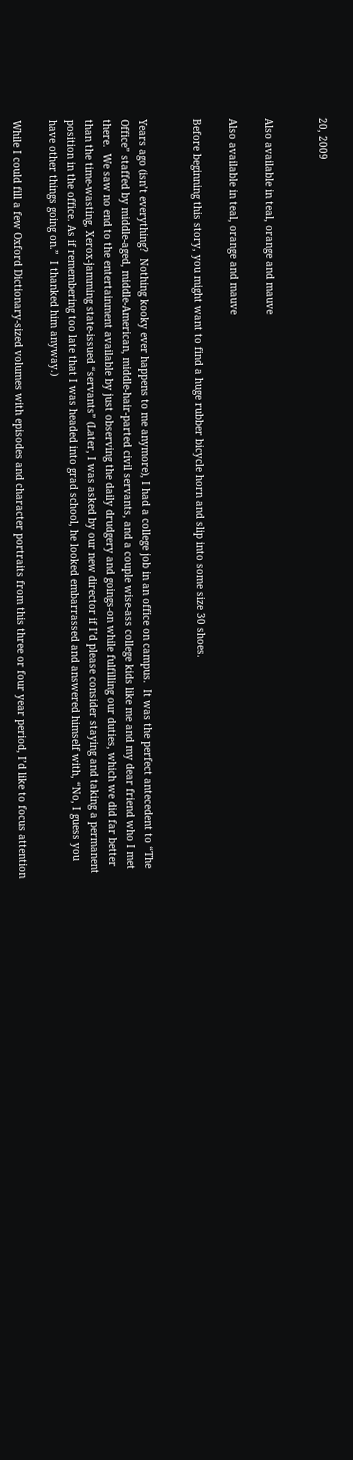20, 2009


Also available in teal, orange and mauve

Also available in teal, orange and mauve

Before beginning this story, you might want to find a huge rubber bicycle horn and slip into some size 30 shoes.


Years ago (isn’t everything?  Nothing kooky ever happens to me anymore), I had a college job in an office on campus.  It was the perfect antecedent to “The Office” staffed by middle-aged, middle-American, middle-hair-parted civil servants, and a couple wise-ass college kids like me and my dear friend who I met there.  We saw no end to the entertainment available by just observing the daily drudgery and goings-on while fulfilling our duties, which we did far better than the time-wasting, Xerox-jamming state-issued “servants” (Later, I was asked by our new director if I’d please consider staying and taking a permanent position in the office. As if remembering too late that I was headed into grad school, he looked embarrassed and answered himself with, “No, I guess you have other things going on.”  I thanked him anyway.)

While I could fill a few Oxford Dictionary-sized volumes with episodes and character portraits from this three or four year period, I’d like to focus attention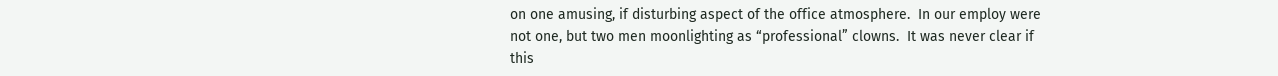on one amusing, if disturbing aspect of the office atmosphere.  In our employ were not one, but two men moonlighting as “professional” clowns.  It was never clear if this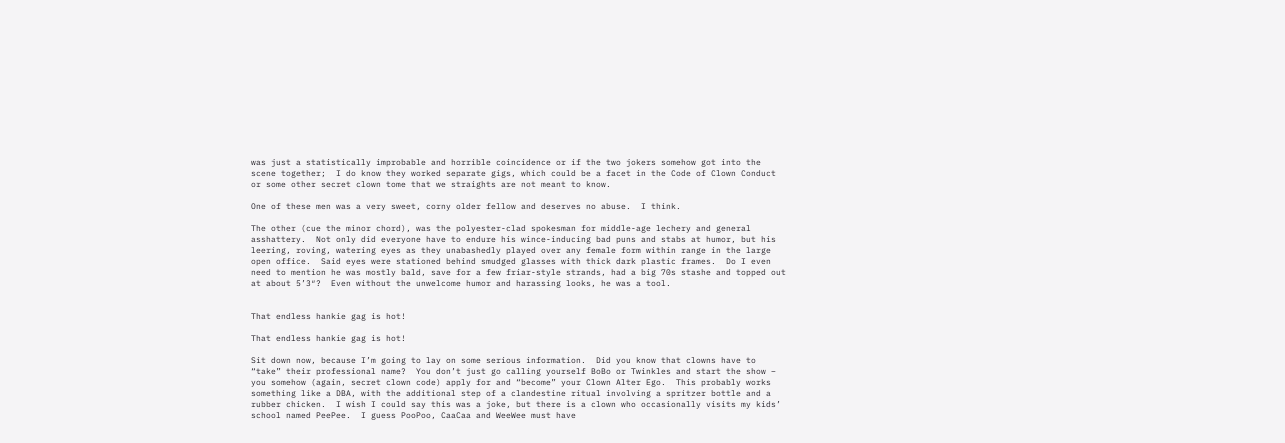was just a statistically improbable and horrible coincidence or if the two jokers somehow got into the scene together;  I do know they worked separate gigs, which could be a facet in the Code of Clown Conduct or some other secret clown tome that we straights are not meant to know.

One of these men was a very sweet, corny older fellow and deserves no abuse.  I think.

The other (cue the minor chord), was the polyester-clad spokesman for middle-age lechery and general asshattery.  Not only did everyone have to endure his wince-inducing bad puns and stabs at humor, but his leering, roving, watering eyes as they unabashedly played over any female form within range in the large open office.  Said eyes were stationed behind smudged glasses with thick dark plastic frames.  Do I even need to mention he was mostly bald, save for a few friar-style strands, had a big 70s stashe and topped out at about 5’3″?  Even without the unwelcome humor and harassing looks, he was a tool.


That endless hankie gag is hot!

That endless hankie gag is hot!

Sit down now, because I’m going to lay on some serious information.  Did you know that clowns have to “take” their professional name?  You don’t just go calling yourself BoBo or Twinkles and start the show – you somehow (again, secret clown code) apply for and “become” your Clown Alter Ego.  This probably works something like a DBA, with the additional step of a clandestine ritual involving a spritzer bottle and a rubber chicken.  I wish I could say this was a joke, but there is a clown who occasionally visits my kids’ school named PeePee.  I guess PooPoo, CaaCaa and WeeWee must have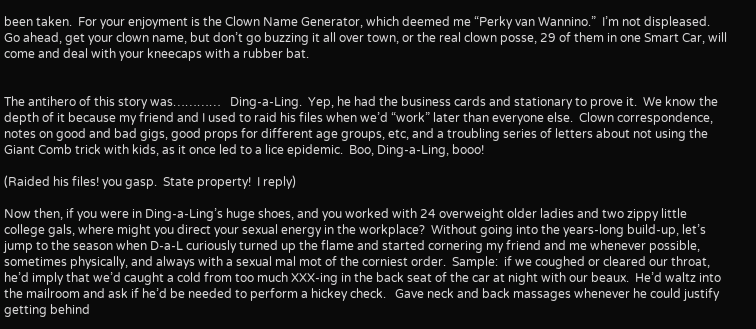been taken.  For your enjoyment is the Clown Name Generator, which deemed me “Perky van Wannino.”  I’m not displeased.  Go ahead, get your clown name, but don’t go buzzing it all over town, or the real clown posse, 29 of them in one Smart Car, will come and deal with your kneecaps with a rubber bat.


The antihero of this story was…………   Ding-a-Ling.  Yep, he had the business cards and stationary to prove it.  We know the depth of it because my friend and I used to raid his files when we’d “work” later than everyone else.  Clown correspondence, notes on good and bad gigs, good props for different age groups, etc, and a troubling series of letters about not using the Giant Comb trick with kids, as it once led to a lice epidemic.  Boo, Ding-a-Ling, booo!

(Raided his files! you gasp.  State property!  I reply)

Now then, if you were in Ding-a-Ling’s huge shoes, and you worked with 24 overweight older ladies and two zippy little college gals, where might you direct your sexual energy in the workplace?  Without going into the years-long build-up, let’s jump to the season when D-a-L curiously turned up the flame and started cornering my friend and me whenever possible, sometimes physically, and always with a sexual mal mot of the corniest order.  Sample:  if we coughed or cleared our throat, he’d imply that we’d caught a cold from too much XXX-ing in the back seat of the car at night with our beaux.  He’d waltz into the mailroom and ask if he’d be needed to perform a hickey check.   Gave neck and back massages whenever he could justify getting behind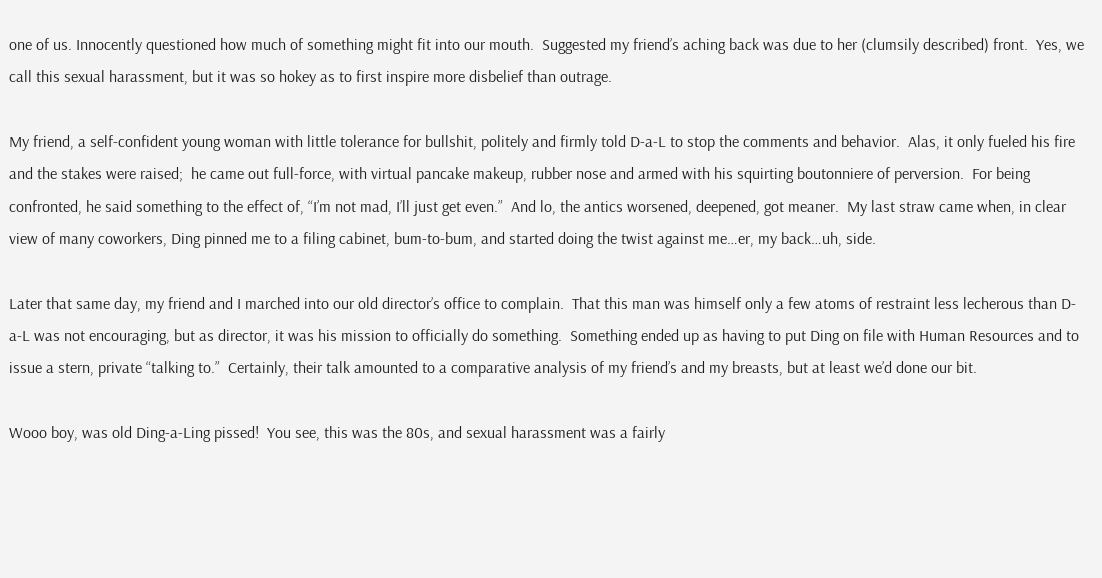one of us. Innocently questioned how much of something might fit into our mouth.  Suggested my friend’s aching back was due to her (clumsily described) front.  Yes, we call this sexual harassment, but it was so hokey as to first inspire more disbelief than outrage.

My friend, a self-confident young woman with little tolerance for bullshit, politely and firmly told D-a-L to stop the comments and behavior.  Alas, it only fueled his fire and the stakes were raised;  he came out full-force, with virtual pancake makeup, rubber nose and armed with his squirting boutonniere of perversion.  For being confronted, he said something to the effect of, “I’m not mad, I’ll just get even.”  And lo, the antics worsened, deepened, got meaner.  My last straw came when, in clear view of many coworkers, Ding pinned me to a filing cabinet, bum-to-bum, and started doing the twist against me…er, my back…uh, side.

Later that same day, my friend and I marched into our old director’s office to complain.  That this man was himself only a few atoms of restraint less lecherous than D-a-L was not encouraging, but as director, it was his mission to officially do something.  Something ended up as having to put Ding on file with Human Resources and to issue a stern, private “talking to.”  Certainly, their talk amounted to a comparative analysis of my friend’s and my breasts, but at least we’d done our bit.

Wooo boy, was old Ding-a-Ling pissed!  You see, this was the 80s, and sexual harassment was a fairly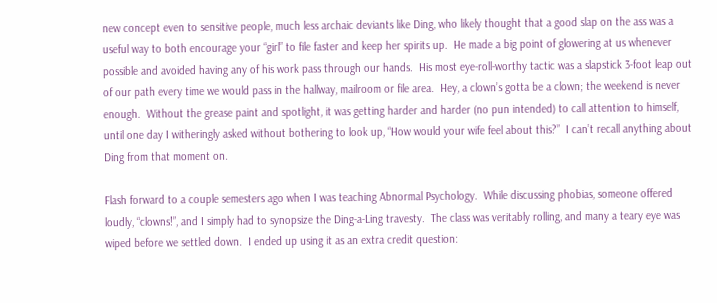new concept even to sensitive people, much less archaic deviants like Ding, who likely thought that a good slap on the ass was a useful way to both encourage your “girl” to file faster and keep her spirits up.  He made a big point of glowering at us whenever possible and avoided having any of his work pass through our hands.  His most eye-roll-worthy tactic was a slapstick 3-foot leap out of our path every time we would pass in the hallway, mailroom or file area.  Hey, a clown’s gotta be a clown; the weekend is never enough.  Without the grease paint and spotlight, it was getting harder and harder (no pun intended) to call attention to himself, until one day I witheringly asked without bothering to look up, “How would your wife feel about this?”  I can’t recall anything about Ding from that moment on.

Flash forward to a couple semesters ago when I was teaching Abnormal Psychology.  While discussing phobias, someone offered loudly, “clowns!”, and I simply had to synopsize the Ding-a-Ling travesty.  The class was veritably rolling, and many a teary eye was wiped before we settled down.  I ended up using it as an extra credit question: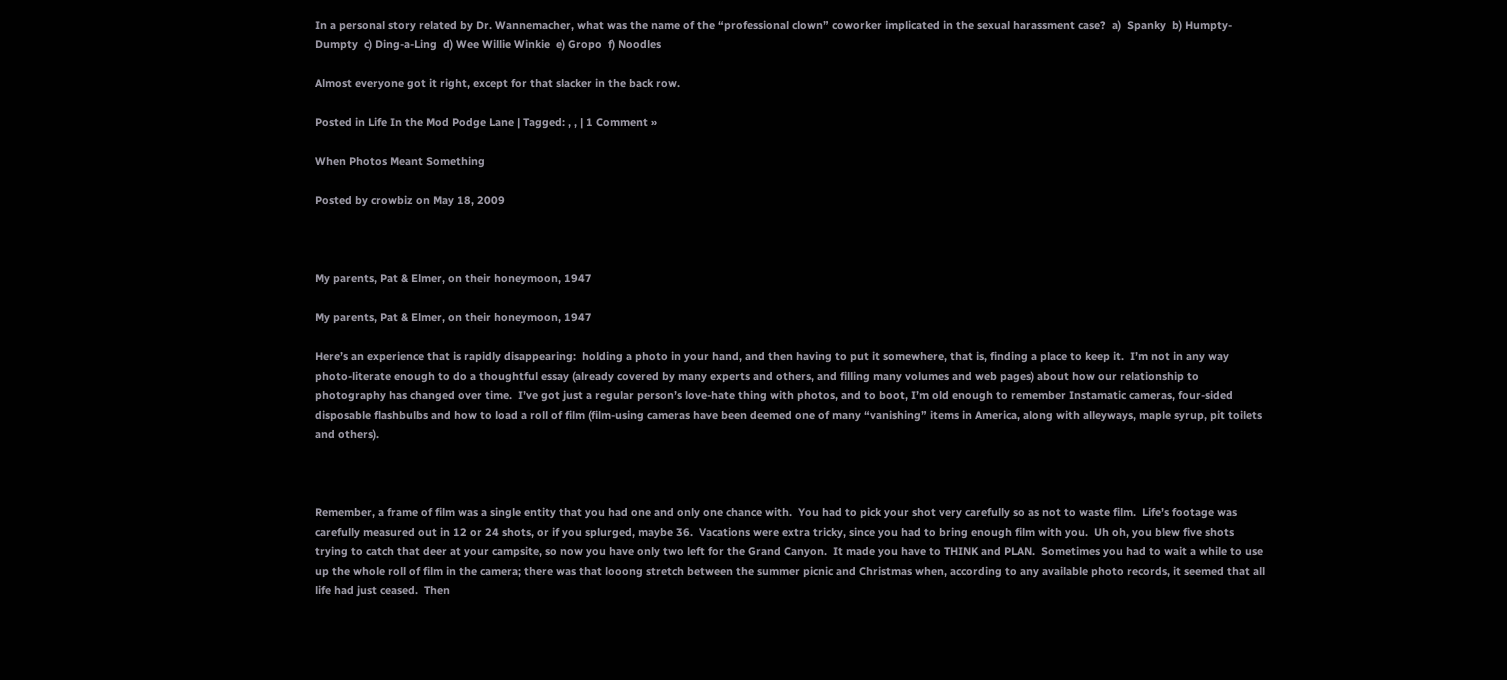In a personal story related by Dr. Wannemacher, what was the name of the “professional clown” coworker implicated in the sexual harassment case?  a)  Spanky  b) Humpty-Dumpty  c) Ding-a-Ling  d) Wee Willie Winkie  e) Gropo  f) Noodles

Almost everyone got it right, except for that slacker in the back row.

Posted in Life In the Mod Podge Lane | Tagged: , , | 1 Comment »

When Photos Meant Something

Posted by crowbiz on May 18, 2009



My parents, Pat & Elmer, on their honeymoon, 1947

My parents, Pat & Elmer, on their honeymoon, 1947

Here’s an experience that is rapidly disappearing:  holding a photo in your hand, and then having to put it somewhere, that is, finding a place to keep it.  I’m not in any way photo-literate enough to do a thoughtful essay (already covered by many experts and others, and filling many volumes and web pages) about how our relationship to photography has changed over time.  I’ve got just a regular person’s love-hate thing with photos, and to boot, I’m old enough to remember Instamatic cameras, four-sided disposable flashbulbs and how to load a roll of film (film-using cameras have been deemed one of many “vanishing” items in America, along with alleyways, maple syrup, pit toilets and others).



Remember, a frame of film was a single entity that you had one and only one chance with.  You had to pick your shot very carefully so as not to waste film.  Life’s footage was carefully measured out in 12 or 24 shots, or if you splurged, maybe 36.  Vacations were extra tricky, since you had to bring enough film with you.  Uh oh, you blew five shots trying to catch that deer at your campsite, so now you have only two left for the Grand Canyon.  It made you have to THINK and PLAN.  Sometimes you had to wait a while to use up the whole roll of film in the camera; there was that looong stretch between the summer picnic and Christmas when, according to any available photo records, it seemed that all life had just ceased.  Then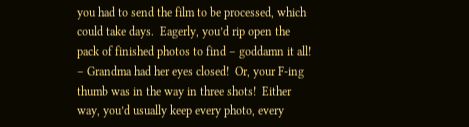you had to send the film to be processed, which could take days.  Eagerly, you’d rip open the pack of finished photos to find – goddamn it all! – Grandma had her eyes closed!  Or, your F-ing thumb was in the way in three shots!  Either way, you’d usually keep every photo, every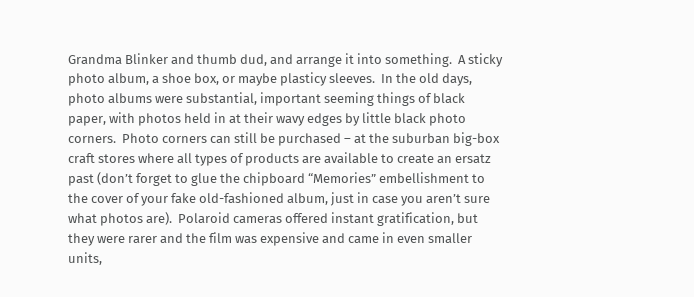Grandma Blinker and thumb dud, and arrange it into something.  A sticky photo album, a shoe box, or maybe plasticy sleeves.  In the old days, photo albums were substantial, important seeming things of black paper, with photos held in at their wavy edges by little black photo corners.  Photo corners can still be purchased – at the suburban big-box craft stores where all types of products are available to create an ersatz past (don’t forget to glue the chipboard “Memories” embellishment to the cover of your fake old-fashioned album, just in case you aren’t sure what photos are).  Polaroid cameras offered instant gratification, but they were rarer and the film was expensive and came in even smaller units,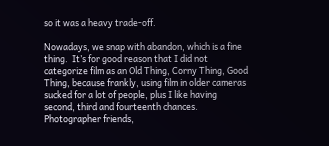so it was a heavy trade-off.

Nowadays, we snap with abandon, which is a fine thing.  It’s for good reason that I did not categorize film as an Old Thing, Corny Thing, Good Thing, because frankly, using film in older cameras sucked for a lot of people, plus I like having second, third and fourteenth chances.  Photographer friends,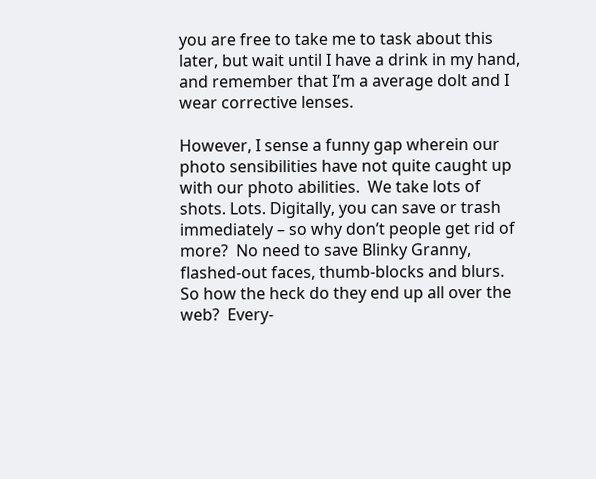you are free to take me to task about this later, but wait until I have a drink in my hand, and remember that I’m a average dolt and I wear corrective lenses.

However, I sense a funny gap wherein our photo sensibilities have not quite caught up with our photo abilities.  We take lots of shots. Lots. Digitally, you can save or trash immediately – so why don’t people get rid of more?  No need to save Blinky Granny, flashed-out faces, thumb-blocks and blurs.  So how the heck do they end up all over the web?  Every-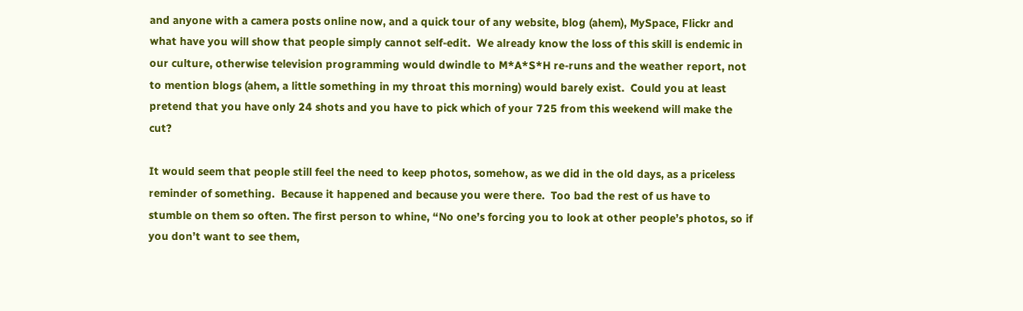and anyone with a camera posts online now, and a quick tour of any website, blog (ahem), MySpace, Flickr and what have you will show that people simply cannot self-edit.  We already know the loss of this skill is endemic in our culture, otherwise television programming would dwindle to M*A*S*H re-runs and the weather report, not to mention blogs (ahem, a little something in my throat this morning) would barely exist.  Could you at least pretend that you have only 24 shots and you have to pick which of your 725 from this weekend will make the cut?

It would seem that people still feel the need to keep photos, somehow, as we did in the old days, as a priceless reminder of something.  Because it happened and because you were there.  Too bad the rest of us have to stumble on them so often. The first person to whine, “No one’s forcing you to look at other people’s photos, so if you don’t want to see them,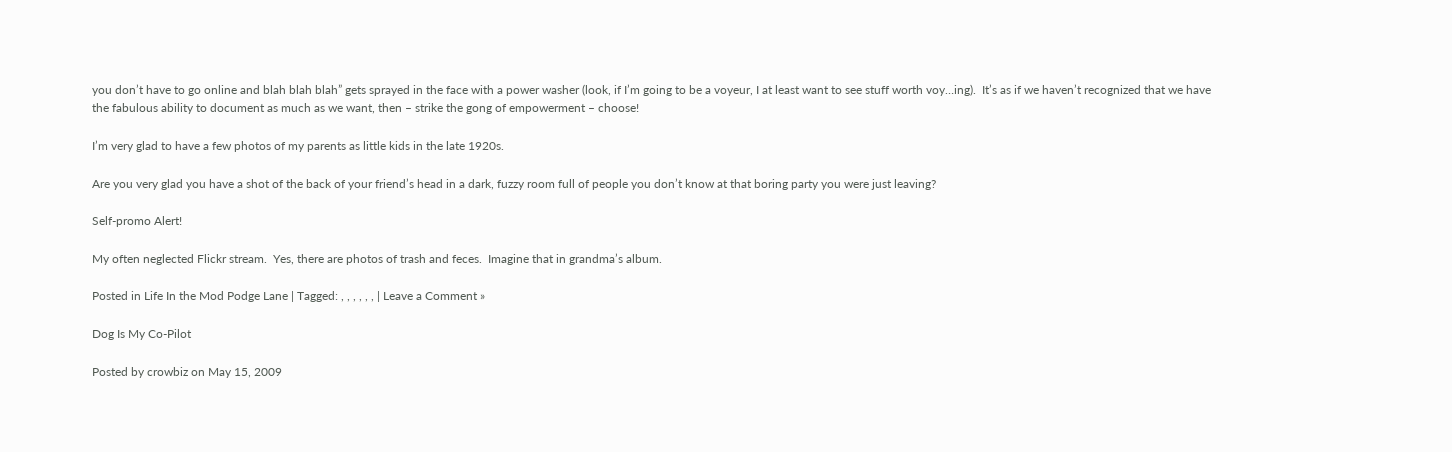you don’t have to go online and blah blah blah” gets sprayed in the face with a power washer (look, if I’m going to be a voyeur, I at least want to see stuff worth voy…ing).  It’s as if we haven’t recognized that we have the fabulous ability to document as much as we want, then – strike the gong of empowerment – choose!

I’m very glad to have a few photos of my parents as little kids in the late 1920s.

Are you very glad you have a shot of the back of your friend’s head in a dark, fuzzy room full of people you don’t know at that boring party you were just leaving?

Self-promo Alert!

My often neglected Flickr stream.  Yes, there are photos of trash and feces.  Imagine that in grandma’s album.

Posted in Life In the Mod Podge Lane | Tagged: , , , , , , | Leave a Comment »

Dog Is My Co-Pilot

Posted by crowbiz on May 15, 2009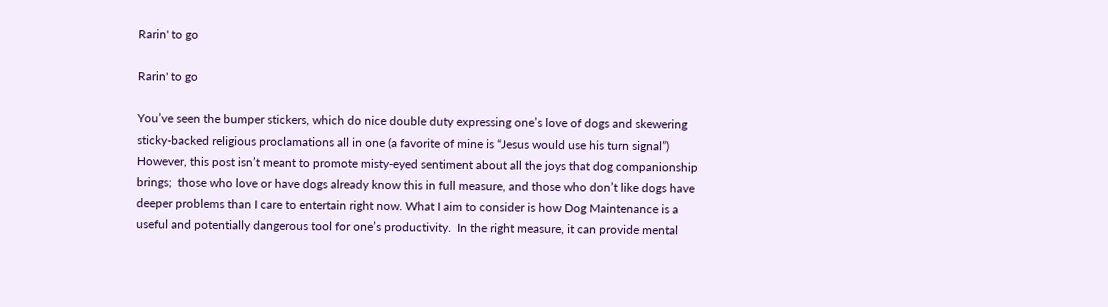Rarin' to go

Rarin' to go

You’ve seen the bumper stickers, which do nice double duty expressing one’s love of dogs and skewering sticky-backed religious proclamations all in one (a favorite of mine is “Jesus would use his turn signal”)  However, this post isn’t meant to promote misty-eyed sentiment about all the joys that dog companionship brings;  those who love or have dogs already know this in full measure, and those who don’t like dogs have deeper problems than I care to entertain right now. What I aim to consider is how Dog Maintenance is a useful and potentially dangerous tool for one’s productivity.  In the right measure, it can provide mental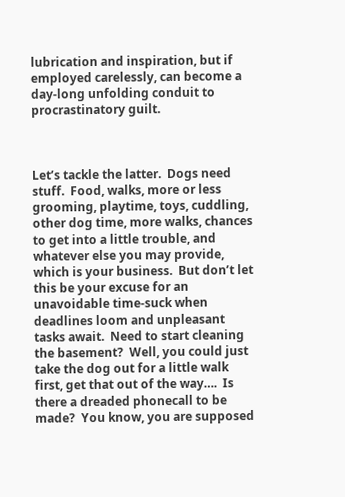lubrication and inspiration, but if employed carelessly, can become a day-long unfolding conduit to procrastinatory guilt.



Let’s tackle the latter.  Dogs need stuff.  Food, walks, more or less grooming, playtime, toys, cuddling, other dog time, more walks, chances to get into a little trouble, and whatever else you may provide, which is your business.  But don’t let this be your excuse for an unavoidable time-suck when deadlines loom and unpleasant tasks await.  Need to start cleaning the basement?  Well, you could just take the dog out for a little walk first, get that out of the way….  Is there a dreaded phonecall to be made?  You know, you are supposed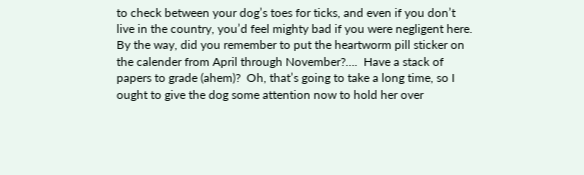to check between your dog’s toes for ticks, and even if you don’t live in the country, you’d feel mighty bad if you were negligent here.  By the way, did you remember to put the heartworm pill sticker on the calender from April through November?….  Have a stack of papers to grade (ahem)?  Oh, that’s going to take a long time, so I ought to give the dog some attention now to hold her over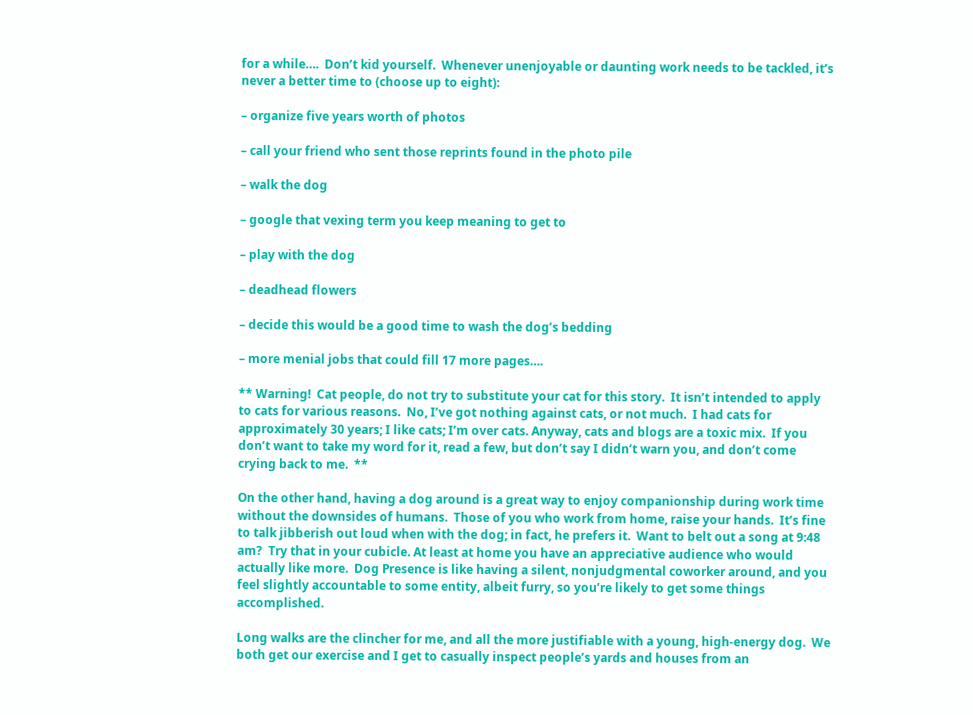for a while….  Don’t kid yourself.  Whenever unenjoyable or daunting work needs to be tackled, it’s never a better time to (choose up to eight):

– organize five years worth of photos

– call your friend who sent those reprints found in the photo pile

– walk the dog

– google that vexing term you keep meaning to get to

– play with the dog

– deadhead flowers

– decide this would be a good time to wash the dog’s bedding

– more menial jobs that could fill 17 more pages….

** Warning!  Cat people, do not try to substitute your cat for this story.  It isn’t intended to apply to cats for various reasons.  No, I’ve got nothing against cats, or not much.  I had cats for approximately 30 years; I like cats; I’m over cats. Anyway, cats and blogs are a toxic mix.  If you don’t want to take my word for it, read a few, but don’t say I didn’t warn you, and don’t come crying back to me.  **

On the other hand, having a dog around is a great way to enjoy companionship during work time without the downsides of humans.  Those of you who work from home, raise your hands.  It’s fine to talk jibberish out loud when with the dog; in fact, he prefers it.  Want to belt out a song at 9:48 am?  Try that in your cubicle. At least at home you have an appreciative audience who would actually like more.  Dog Presence is like having a silent, nonjudgmental coworker around, and you feel slightly accountable to some entity, albeit furry, so you’re likely to get some things accomplished.

Long walks are the clincher for me, and all the more justifiable with a young, high-energy dog.  We both get our exercise and I get to casually inspect people’s yards and houses from an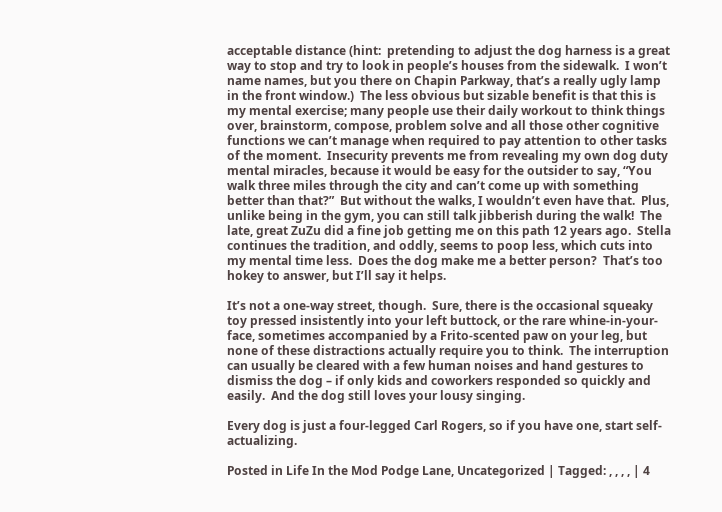acceptable distance (hint:  pretending to adjust the dog harness is a great way to stop and try to look in people’s houses from the sidewalk.  I won’t name names, but you there on Chapin Parkway, that’s a really ugly lamp in the front window.)  The less obvious but sizable benefit is that this is my mental exercise; many people use their daily workout to think things over, brainstorm, compose, problem solve and all those other cognitive functions we can’t manage when required to pay attention to other tasks of the moment.  Insecurity prevents me from revealing my own dog duty mental miracles, because it would be easy for the outsider to say, “You walk three miles through the city and can’t come up with something better than that?”  But without the walks, I wouldn’t even have that.  Plus, unlike being in the gym, you can still talk jibberish during the walk!  The late, great ZuZu did a fine job getting me on this path 12 years ago.  Stella continues the tradition, and oddly, seems to poop less, which cuts into my mental time less.  Does the dog make me a better person?  That’s too hokey to answer, but I’ll say it helps.

It’s not a one-way street, though.  Sure, there is the occasional squeaky toy pressed insistently into your left buttock, or the rare whine-in-your-face, sometimes accompanied by a Frito-scented paw on your leg, but none of these distractions actually require you to think.  The interruption can usually be cleared with a few human noises and hand gestures to dismiss the dog – if only kids and coworkers responded so quickly and easily.  And the dog still loves your lousy singing.

Every dog is just a four-legged Carl Rogers, so if you have one, start self-actualizing.

Posted in Life In the Mod Podge Lane, Uncategorized | Tagged: , , , , | 4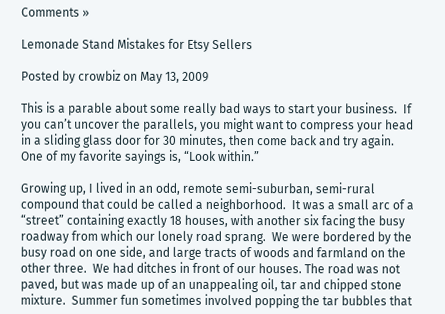Comments »

Lemonade Stand Mistakes for Etsy Sellers

Posted by crowbiz on May 13, 2009

This is a parable about some really bad ways to start your business.  If you can’t uncover the parallels, you might want to compress your head in a sliding glass door for 30 minutes, then come back and try again.  One of my favorite sayings is, “Look within.”

Growing up, I lived in an odd, remote semi-suburban, semi-rural compound that could be called a neighborhood.  It was a small arc of a “street” containing exactly 18 houses, with another six facing the busy roadway from which our lonely road sprang.  We were bordered by the busy road on one side, and large tracts of woods and farmland on the other three.  We had ditches in front of our houses. The road was not paved, but was made up of an unappealing oil, tar and chipped stone mixture.  Summer fun sometimes involved popping the tar bubbles that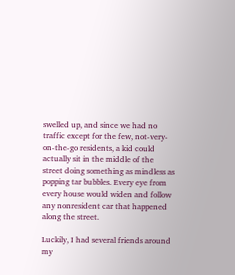swelled up, and since we had no traffic except for the few, not-very-on-the-go residents, a kid could actually sit in the middle of the street doing something as mindless as popping tar bubbles. Every eye from every house would widen and follow any nonresident car that happened along the street.

Luckily, I had several friends around my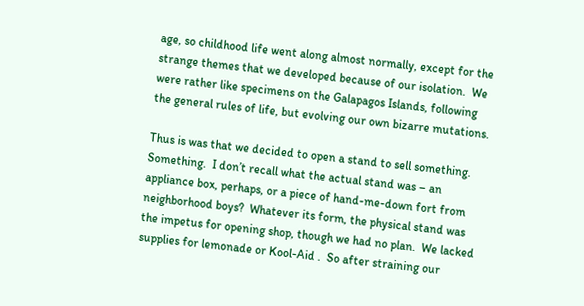age, so childhood life went along almost normally, except for the strange themes that we developed because of our isolation.  We were rather like specimens on the Galapagos Islands, following the general rules of life, but evolving our own bizarre mutations.

Thus is was that we decided to open a stand to sell something.  Something.  I don’t recall what the actual stand was – an appliance box, perhaps, or a piece of hand-me-down fort from neighborhood boys?  Whatever its form, the physical stand was the impetus for opening shop, though we had no plan.  We lacked supplies for lemonade or Kool-Aid .  So after straining our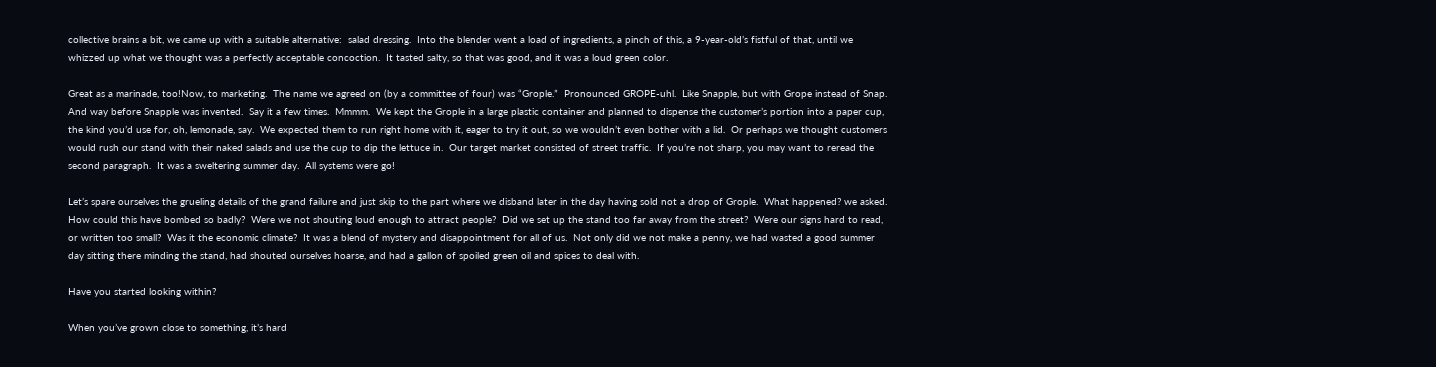collective brains a bit, we came up with a suitable alternative:  salad dressing.  Into the blender went a load of ingredients, a pinch of this, a 9-year-old’s fistful of that, until we whizzed up what we thought was a perfectly acceptable concoction.  It tasted salty, so that was good, and it was a loud green color.

Great as a marinade, too!Now, to marketing.  The name we agreed on (by a committee of four) was “Grople.”  Pronounced GROPE-uhl.  Like Snapple, but with Grope instead of Snap.  And way before Snapple was invented.  Say it a few times.  Mmmm.  We kept the Grople in a large plastic container and planned to dispense the customer’s portion into a paper cup, the kind you’d use for, oh, lemonade, say.  We expected them to run right home with it, eager to try it out, so we wouldn’t even bother with a lid.  Or perhaps we thought customers would rush our stand with their naked salads and use the cup to dip the lettuce in.  Our target market consisted of street traffic.  If you’re not sharp, you may want to reread the second paragraph.  It was a sweltering summer day.  All systems were go!

Let’s spare ourselves the grueling details of the grand failure and just skip to the part where we disband later in the day having sold not a drop of Grople.  What happened? we asked.  How could this have bombed so badly?  Were we not shouting loud enough to attract people?  Did we set up the stand too far away from the street?  Were our signs hard to read, or written too small?  Was it the economic climate?  It was a blend of mystery and disappointment for all of us.  Not only did we not make a penny, we had wasted a good summer day sitting there minding the stand, had shouted ourselves hoarse, and had a gallon of spoiled green oil and spices to deal with.

Have you started looking within?

When you’ve grown close to something, it’s hard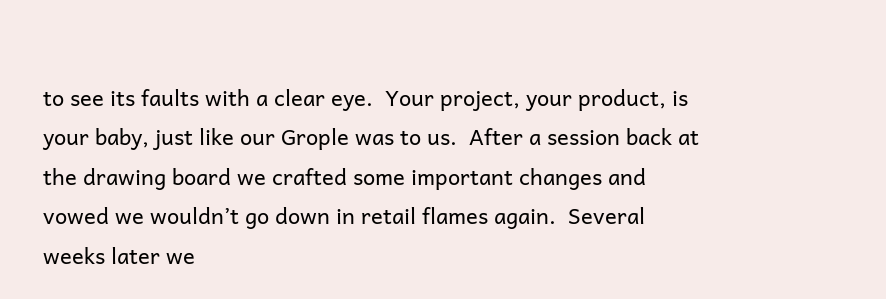to see its faults with a clear eye.  Your project, your product, is your baby, just like our Grople was to us.  After a session back at the drawing board we crafted some important changes and vowed we wouldn’t go down in retail flames again.  Several weeks later we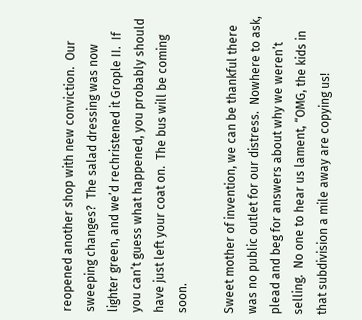reopened another shop with new conviction.  Our sweeping changes?  The salad dressing was now lighter green, and we’d rechristened it Grople II.  If you can’t guess what happened, you probably should have just left your coat on.  The bus will be coming soon.

Sweet mother of invention, we can be thankful there was no public outlet for our distress.  Nowhere to ask, plead and beg for answers about why we weren’t selling.  No one to hear us lament, “OMG, the kids in that subdivision a mile away are copying us!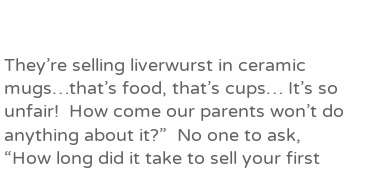They’re selling liverwurst in ceramic mugs…that’s food, that’s cups… It’s so unfair!  How come our parents won’t do anything about it?”  No one to ask, “How long did it take to sell your first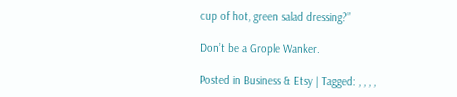cup of hot, green salad dressing?”

Don’t be a Grople Wanker.

Posted in Business & Etsy | Tagged: , , , ,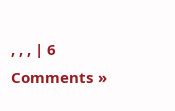, , , | 6 Comments »